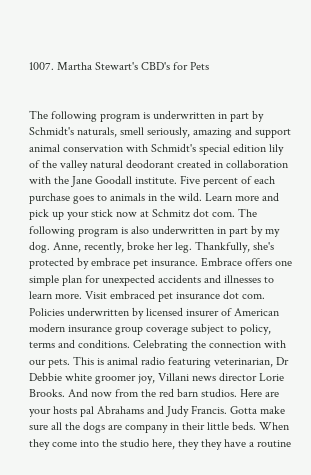1007. Martha Stewart's CBD's for Pets


The following program is underwritten in part by Schmidt's naturals, smell seriously, amazing and support animal conservation with Schmidt's special edition lily of the valley natural deodorant created in collaboration with the Jane Goodall institute. Five percent of each purchase goes to animals in the wild. Learn more and pick up your stick now at Schmitz dot com. The following program is also underwritten in part by my dog. Anne, recently, broke her leg. Thankfully, she's protected by embrace pet insurance. Embrace offers one simple plan for unexpected accidents and illnesses to learn more. Visit embraced pet insurance dot com. Policies underwritten by licensed insurer of American modern insurance group coverage subject to policy, terms and conditions. Celebrating the connection with our pets. This is animal radio featuring veterinarian, Dr Debbie white groomer joy, Villani news director Lorie Brooks. And now from the red barn studios. Here are your hosts pal Abrahams and Judy Francis. Gotta make sure all the dogs are company in their little beds. When they come into the studio here, they they have a routine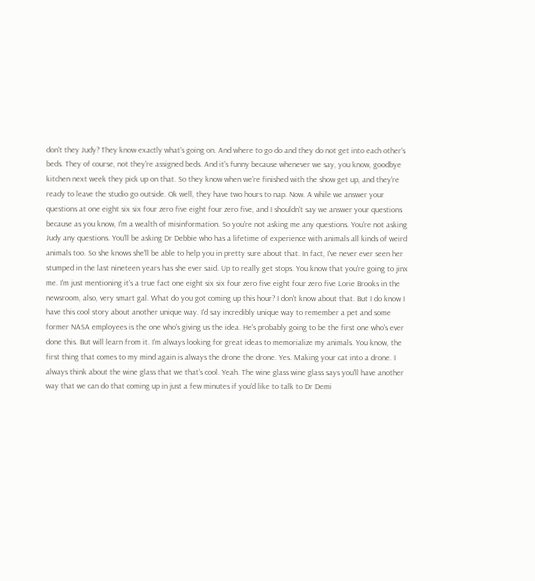don't they Judy? They know exactly what's going on. And where to go do and they do not get into each other's beds. They of course, not they're assigned beds. And it's funny because whenever we say, you know, goodbye kitchen next week they pick up on that. So they know when we're finished with the show get up, and they're ready to leave the studio go outside. Ok well, they have two hours to nap. Now. A while we answer your questions at one eight six six four zero five eight four zero five, and I shouldn't say we answer your questions because as you know, I'm a wealth of misinformation. So you're not asking me any questions. You're not asking Judy any questions. You'll be asking Dr Debbie who has a lifetime of experience with animals all kinds of weird animals too. So she knows she'll be able to help you in pretty sure about that. In fact, I've never ever seen her stumped in the last nineteen years has she ever said. Up to really get stops. You know that you're going to jinx me. I'm just mentioning it's a true fact one eight six six four zero five eight four zero five Lorie Brooks in the newsroom, also, very smart gal. What do you got coming up this hour? I don't know about that. But I do know I have this cool story about another unique way. I'd say incredibly unique way to remember a pet and some former NASA employees is the one who's giving us the idea. He's probably going to be the first one who's ever done this. But will learn from it. I'm always looking for great ideas to memorialize my animals. You know, the first thing that comes to my mind again is always the drone the drone. Yes. Making your cat into a drone. I always think about the wine glass that we that's cool. Yeah. The wine glass wine glass says you'll have another way that we can do that coming up in just a few minutes if you'd like to talk to Dr Demi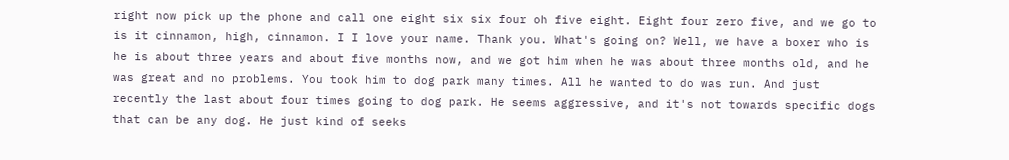right now pick up the phone and call one eight six six four oh five eight. Eight four zero five, and we go to is it cinnamon, high, cinnamon. I I love your name. Thank you. What's going on? Well, we have a boxer who is he is about three years and about five months now, and we got him when he was about three months old, and he was great and no problems. You took him to dog park many times. All he wanted to do was run. And just recently the last about four times going to dog park. He seems aggressive, and it's not towards specific dogs that can be any dog. He just kind of seeks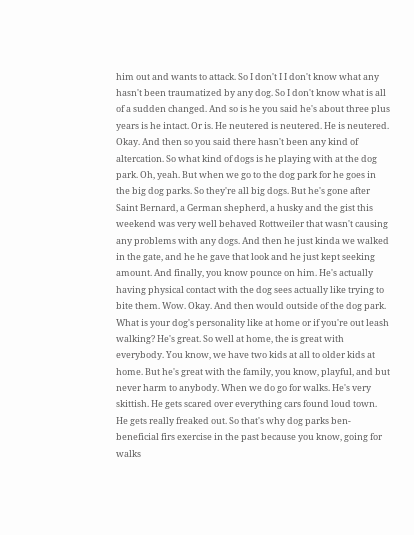him out and wants to attack. So I don't I I don't know what any hasn't been traumatized by any dog. So I don't know what is all of a sudden changed. And so is he you said he's about three plus years is he intact. Or is. He neutered is neutered. He is neutered. Okay. And then so you said there hasn't been any kind of altercation. So what kind of dogs is he playing with at the dog park. Oh, yeah. But when we go to the dog park for he goes in the big dog parks. So they're all big dogs. But he's gone after Saint Bernard, a German shepherd, a husky and the gist this weekend was very well behaved Rottweiler that wasn't causing any problems with any dogs. And then he just kinda we walked in the gate, and he he gave that look and he just kept seeking amount. And finally, you know pounce on him. He's actually having physical contact with the dog sees actually like trying to bite them. Wow. Okay. And then would outside of the dog park. What is your dog's personality like at home or if you're out leash walking? He's great. So well at home, the is great with everybody. You know, we have two kids at all to older kids at home. But he's great with the family, you know, playful, and but never harm to anybody. When we do go for walks. He's very skittish. He gets scared over everything cars found loud town. He gets really freaked out. So that's why dog parks ben- beneficial firs exercise in the past because you know, going for walks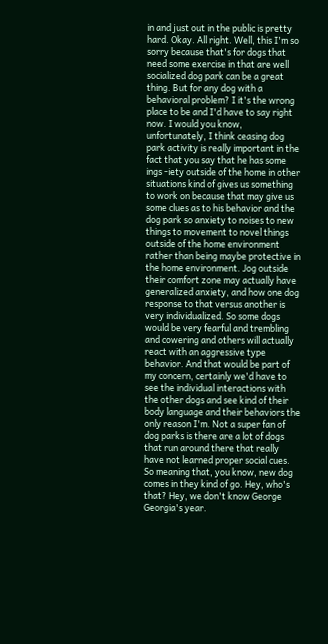in and just out in the public is pretty hard. Okay. All right. Well, this I'm so sorry because that's for dogs that need some exercise in that are well socialized dog park can be a great thing. But for any dog with a behavioral problem? I it's the wrong place to be and I'd have to say right now. I would you know, unfortunately, I think ceasing dog park activity is really important in the fact that you say that he has some ings -iety outside of the home in other situations kind of gives us something to work on because that may give us some clues as to his behavior and the dog park so anxiety to noises to new things to movement to novel things outside of the home environment rather than being maybe protective in the home environment. Jog outside their comfort zone may actually have generalized anxiety, and how one dog response to that versus another is very individualized. So some dogs would be very fearful and trembling and cowering and others will actually react with an aggressive type behavior. And that would be part of my concern, certainly we'd have to see the individual interactions with the other dogs and see kind of their body language and their behaviors the only reason I'm. Not a super fan of dog parks is there are a lot of dogs that run around there that really have not learned proper social cues. So meaning that, you know, new dog comes in they kind of go. Hey, who's that? Hey, we don't know George Georgia's year.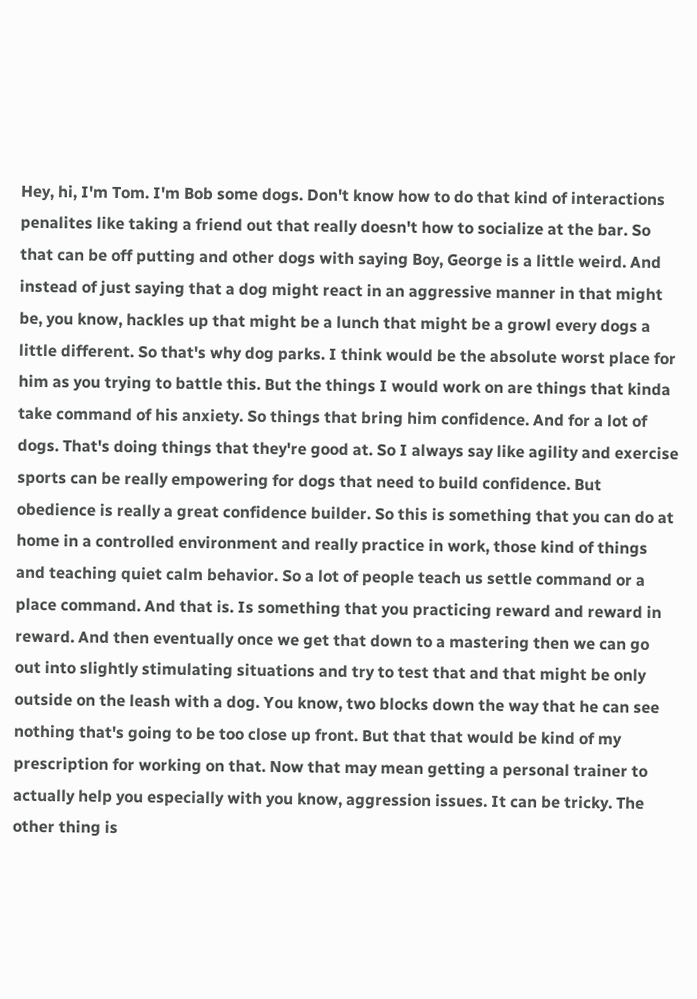Hey, hi, I'm Tom. I'm Bob some dogs. Don't know how to do that kind of interactions penalites like taking a friend out that really doesn't how to socialize at the bar. So that can be off putting and other dogs with saying Boy, George is a little weird. And instead of just saying that a dog might react in an aggressive manner in that might be, you know, hackles up that might be a lunch that might be a growl every dogs a little different. So that's why dog parks. I think would be the absolute worst place for him as you trying to battle this. But the things I would work on are things that kinda take command of his anxiety. So things that bring him confidence. And for a lot of dogs. That's doing things that they're good at. So I always say like agility and exercise sports can be really empowering for dogs that need to build confidence. But obedience is really a great confidence builder. So this is something that you can do at home in a controlled environment and really practice in work, those kind of things and teaching quiet calm behavior. So a lot of people teach us settle command or a place command. And that is. Is something that you practicing reward and reward in reward. And then eventually once we get that down to a mastering then we can go out into slightly stimulating situations and try to test that and that might be only outside on the leash with a dog. You know, two blocks down the way that he can see nothing that's going to be too close up front. But that that would be kind of my prescription for working on that. Now that may mean getting a personal trainer to actually help you especially with you know, aggression issues. It can be tricky. The other thing is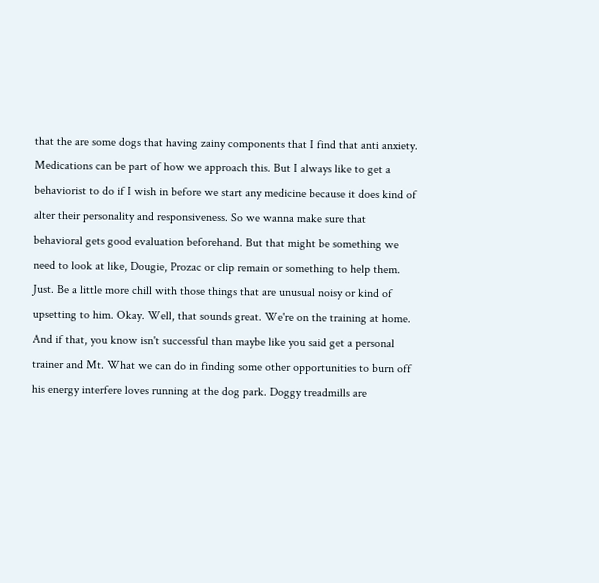that the are some dogs that having zainy components that I find that anti anxiety. Medications can be part of how we approach this. But I always like to get a behaviorist to do if I wish in before we start any medicine because it does kind of alter their personality and responsiveness. So we wanna make sure that behavioral gets good evaluation beforehand. But that might be something we need to look at like, Dougie, Prozac or clip remain or something to help them. Just. Be a little more chill with those things that are unusual noisy or kind of upsetting to him. Okay. Well, that sounds great. We're on the training at home. And if that, you know isn't successful than maybe like you said get a personal trainer and Mt. What we can do in finding some other opportunities to burn off his energy interfere loves running at the dog park. Doggy treadmills are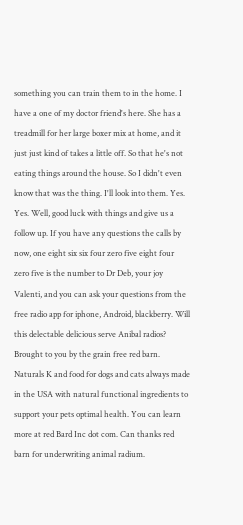something you can train them to in the home. I have a one of my doctor friend's here. She has a treadmill for her large boxer mix at home, and it just just kind of takes a little off. So that he's not eating things around the house. So I didn't even know that was the thing. I'll look into them. Yes. Yes. Well, good luck with things and give us a follow up. If you have any questions the calls by now, one eight six six four zero five eight four zero five is the number to Dr Deb, your joy Valenti, and you can ask your questions from the free radio app for iphone, Android, blackberry. Will this delectable delicious serve Anibal radios? Brought to you by the grain free red barn. Naturals K and food for dogs and cats always made in the USA with natural functional ingredients to support your pets optimal health. You can learn more at red Bard Inc dot com. Can thanks red barn for underwriting animal radium.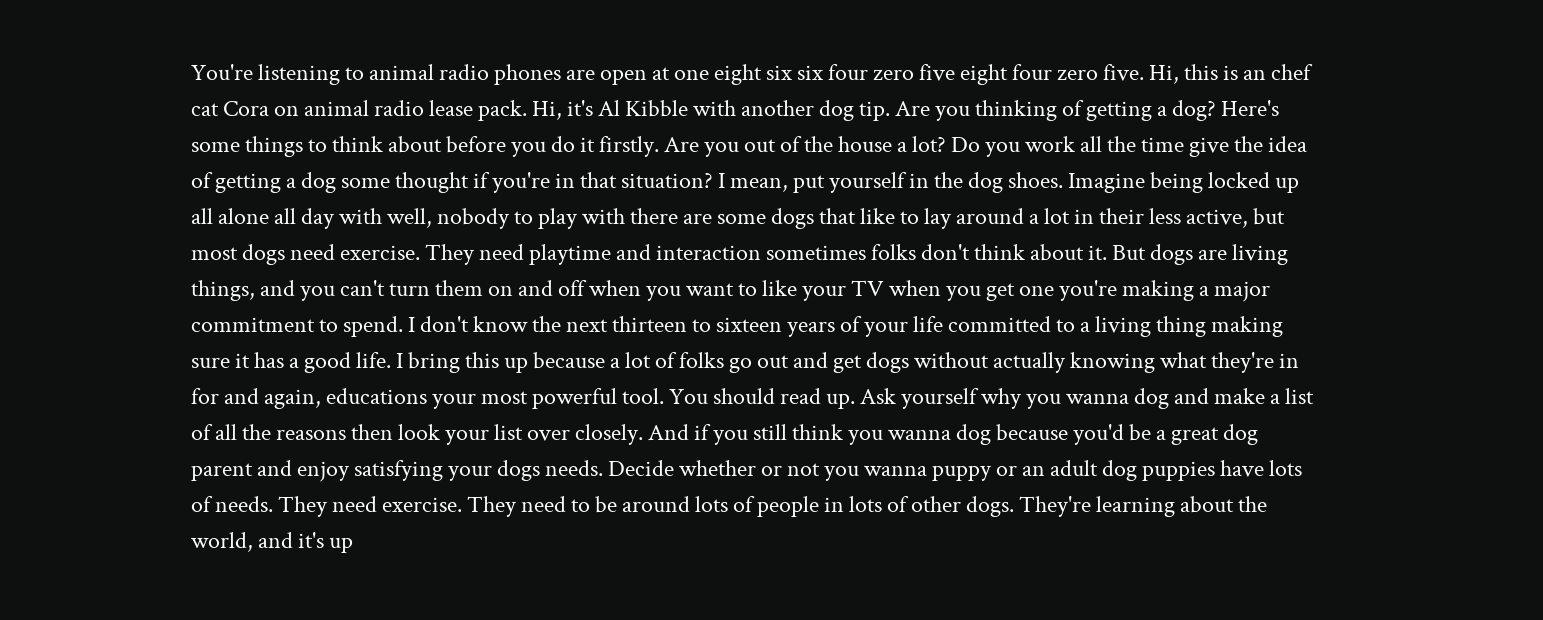You're listening to animal radio phones are open at one eight six six four zero five eight four zero five. Hi, this is an chef cat Cora on animal radio lease pack. Hi, it's Al Kibble with another dog tip. Are you thinking of getting a dog? Here's some things to think about before you do it firstly. Are you out of the house a lot? Do you work all the time give the idea of getting a dog some thought if you're in that situation? I mean, put yourself in the dog shoes. Imagine being locked up all alone all day with well, nobody to play with there are some dogs that like to lay around a lot in their less active, but most dogs need exercise. They need playtime and interaction sometimes folks don't think about it. But dogs are living things, and you can't turn them on and off when you want to like your TV when you get one you're making a major commitment to spend. I don't know the next thirteen to sixteen years of your life committed to a living thing making sure it has a good life. I bring this up because a lot of folks go out and get dogs without actually knowing what they're in for and again, educations your most powerful tool. You should read up. Ask yourself why you wanna dog and make a list of all the reasons then look your list over closely. And if you still think you wanna dog because you'd be a great dog parent and enjoy satisfying your dogs needs. Decide whether or not you wanna puppy or an adult dog puppies have lots of needs. They need exercise. They need to be around lots of people in lots of other dogs. They're learning about the world, and it's up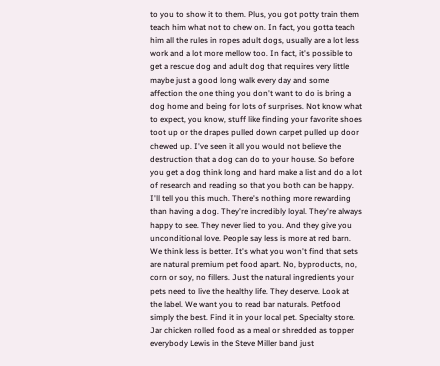to you to show it to them. Plus, you got potty train them teach him what not to chew on. In fact, you gotta teach him all the rules in ropes adult dogs, usually are a lot less work and a lot more mellow too. In fact, it's possible to get a rescue dog and adult dog that requires very little maybe just a good long walk every day and some affection the one thing you don't want to do is bring a dog home and being for lots of surprises. Not know what to expect, you know, stuff like finding your favorite shoes toot up or the drapes pulled down carpet pulled up door chewed up. I've seen it all you would not believe the destruction that a dog can do to your house. So before you get a dog think long and hard make a list and do a lot of research and reading so that you both can be happy. I'll tell you this much. There's nothing more rewarding than having a dog. They're incredibly loyal. They're always happy to see. They never lied to you. And they give you unconditional love. People say less is more at red barn. We think less is better. It's what you won't find that sets are natural premium pet food apart. No, byproducts, no, corn or soy, no fillers. Just the natural ingredients your pets need to live the healthy life. They deserve. Look at the label. We want you to read bar naturals. Petfood simply the best. Find it in your local pet. Specialty store. Jar chicken rolled food as a meal or shredded as topper everybody Lewis in the Steve Miller band just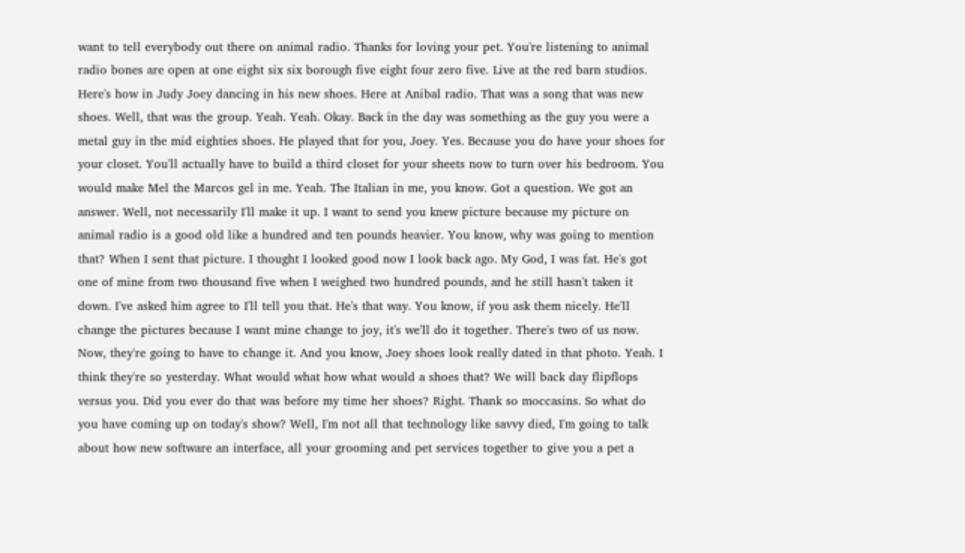want to tell everybody out there on animal radio. Thanks for loving your pet. You're listening to animal radio bones are open at one eight six six borough five eight four zero five. Live at the red barn studios. Here's how in Judy Joey dancing in his new shoes. Here at Anibal radio. That was a song that was new shoes. Well, that was the group. Yeah. Yeah. Okay. Back in the day was something as the guy you were a metal guy in the mid eighties shoes. He played that for you, Joey. Yes. Because you do have your shoes for your closet. You'll actually have to build a third closet for your sheets now to turn over his bedroom. You would make Mel the Marcos gel in me. Yeah. The Italian in me, you know. Got a question. We got an answer. Well, not necessarily I'll make it up. I want to send you knew picture because my picture on animal radio is a good old like a hundred and ten pounds heavier. You know, why was going to mention that? When I sent that picture. I thought I looked good now I look back ago. My God, I was fat. He's got one of mine from two thousand five when I weighed two hundred pounds, and he still hasn't taken it down. I've asked him agree to I'll tell you that. He's that way. You know, if you ask them nicely. He'll change the pictures because I want mine change to joy, it's we'll do it together. There's two of us now. Now, they're going to have to change it. And you know, Joey shoes look really dated in that photo. Yeah. I think they're so yesterday. What would what how what would a shoes that? We will back day flipflops versus you. Did you ever do that was before my time her shoes? Right. Thank so moccasins. So what do you have coming up on today's show? Well, I'm not all that technology like savvy died, I'm going to talk about how new software an interface, all your grooming and pet services together to give you a pet a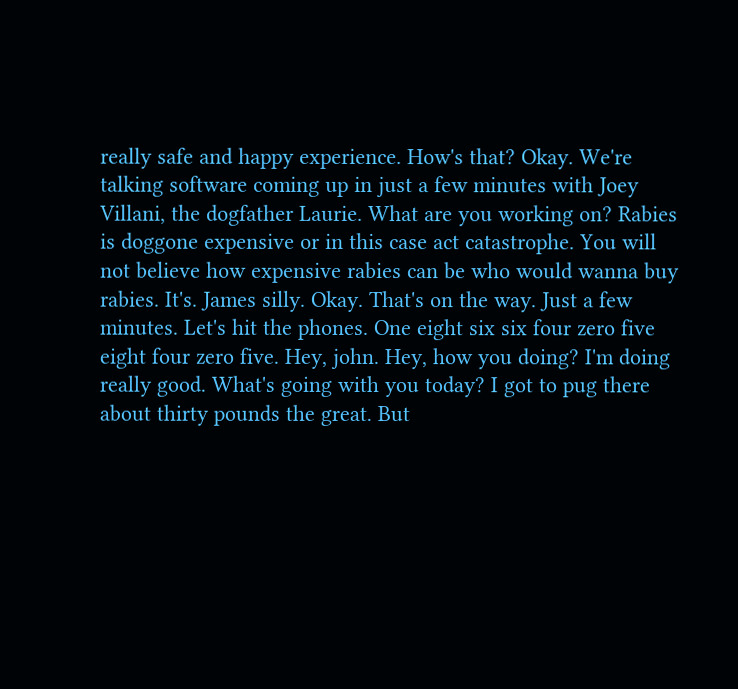really safe and happy experience. How's that? Okay. We're talking software coming up in just a few minutes with Joey Villani, the dogfather Laurie. What are you working on? Rabies is doggone expensive or in this case act catastrophe. You will not believe how expensive rabies can be who would wanna buy rabies. It's. James silly. Okay. That's on the way. Just a few minutes. Let's hit the phones. One eight six six four zero five eight four zero five. Hey, john. Hey, how you doing? I'm doing really good. What's going with you today? I got to pug there about thirty pounds the great. But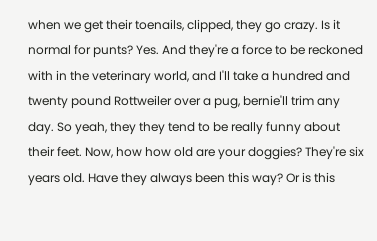when we get their toenails, clipped, they go crazy. Is it normal for punts? Yes. And they're a force to be reckoned with in the veterinary world, and I'll take a hundred and twenty pound Rottweiler over a pug, bernie'll trim any day. So yeah, they they tend to be really funny about their feet. Now, how how old are your doggies? They're six years old. Have they always been this way? Or is this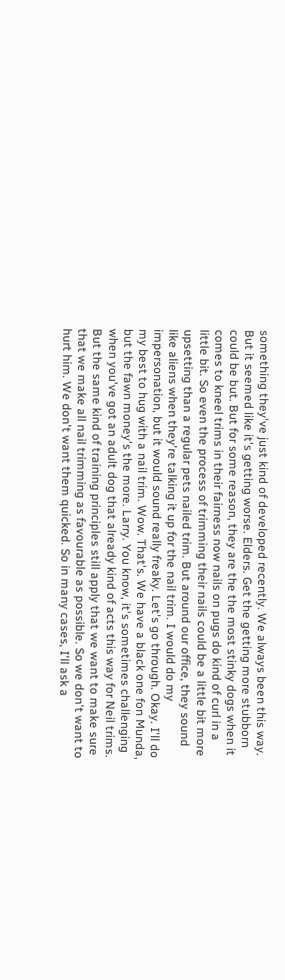something they've just kind of developed recently. We always been this way. But it seemed like it's getting worse. Elders. Get the getting more stubborn could be but. But for some reason, they are the the most stinky dogs when it comes to kneel trims in their fairness now nails on pugs do kind of curl in a little bit. So even the process of trimming their nails could be a little bit more upsetting than a regular pets nailed trim. But around our office, they sound like aliens when they're talking it up for the nail trim. I would do my impersonation, but it would sound really freaky. Let's go through. Okay. I'll do my best to hug with a nail trim. Wow. That's. We have a black one fon Munda, but the fawn money's the more. Larry. You know, it's sometimes challenging when you've got an adult dog that already kind of acts this way for Neil trims. But the same kind of training principles still apply that we want to make sure that we make all nail trimming as favourable as possible. So we don't want to hurt him. We don't want them quicked. So in many cases, I'll ask a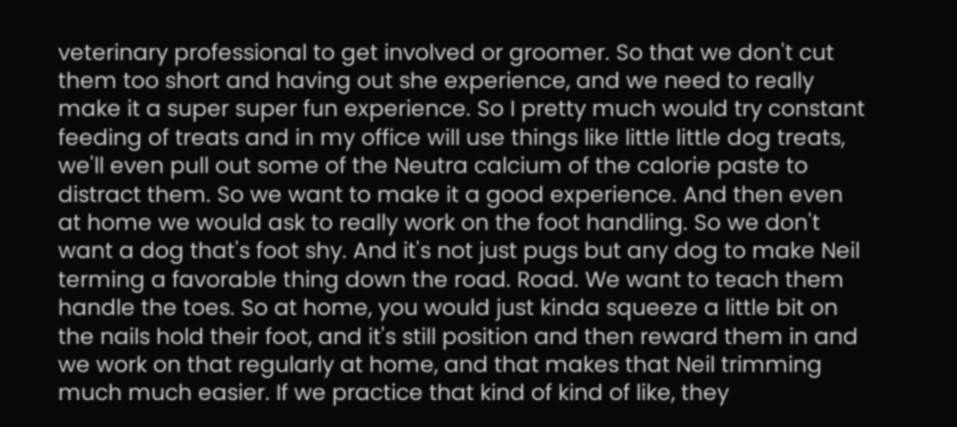veterinary professional to get involved or groomer. So that we don't cut them too short and having out she experience, and we need to really make it a super super fun experience. So I pretty much would try constant feeding of treats and in my office will use things like little little dog treats, we'll even pull out some of the Neutra calcium of the calorie paste to distract them. So we want to make it a good experience. And then even at home we would ask to really work on the foot handling. So we don't want a dog that's foot shy. And it's not just pugs but any dog to make Neil terming a favorable thing down the road. Road. We want to teach them handle the toes. So at home, you would just kinda squeeze a little bit on the nails hold their foot, and it's still position and then reward them in and we work on that regularly at home, and that makes that Neil trimming much much easier. If we practice that kind of kind of like, they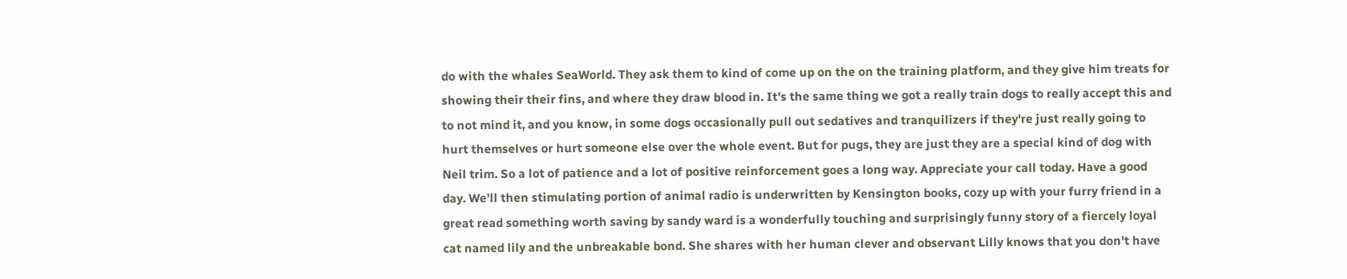do with the whales SeaWorld. They ask them to kind of come up on the on the training platform, and they give him treats for showing their their fins, and where they draw blood in. It's the same thing we got a really train dogs to really accept this and to not mind it, and you know, in some dogs occasionally pull out sedatives and tranquilizers if they're just really going to hurt themselves or hurt someone else over the whole event. But for pugs, they are just they are a special kind of dog with Neil trim. So a lot of patience and a lot of positive reinforcement goes a long way. Appreciate your call today. Have a good day. We'll then stimulating portion of animal radio is underwritten by Kensington books, cozy up with your furry friend in a great read something worth saving by sandy ward is a wonderfully touching and surprisingly funny story of a fiercely loyal cat named lily and the unbreakable bond. She shares with her human clever and observant Lilly knows that you don't have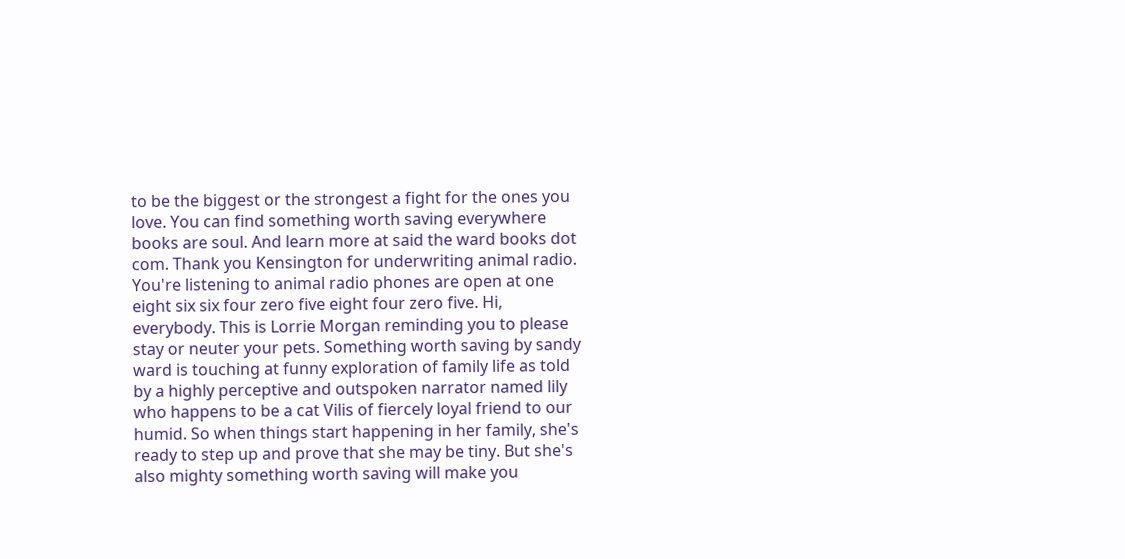to be the biggest or the strongest a fight for the ones you love. You can find something worth saving everywhere books are soul. And learn more at said the ward books dot com. Thank you Kensington for underwriting animal radio. You're listening to animal radio phones are open at one eight six six four zero five eight four zero five. Hi, everybody. This is Lorrie Morgan reminding you to please stay or neuter your pets. Something worth saving by sandy ward is touching at funny exploration of family life as told by a highly perceptive and outspoken narrator named lily who happens to be a cat Vilis of fiercely loyal friend to our humid. So when things start happening in her family, she's ready to step up and prove that she may be tiny. But she's also mighty something worth saving will make you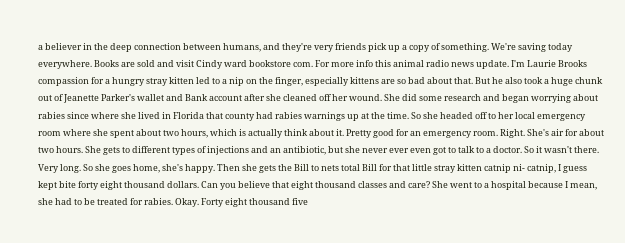a believer in the deep connection between humans, and they're very friends pick up a copy of something. We're saving today everywhere. Books are sold and visit Cindy ward bookstore com. For more info this animal radio news update. I'm Laurie Brooks compassion for a hungry stray kitten led to a nip on the finger, especially kittens are so bad about that. But he also took a huge chunk out of Jeanette Parker's wallet and Bank account after she cleaned off her wound. She did some research and began worrying about rabies since where she lived in Florida that county had rabies warnings up at the time. So she headed off to her local emergency room where she spent about two hours, which is actually think about it. Pretty good for an emergency room. Right. She's air for about two hours. She gets to different types of injections and an antibiotic, but she never ever even got to talk to a doctor. So it wasn't there. Very long. So she goes home, she's happy. Then she gets the Bill to nets total Bill for that little stray kitten catnip ni- catnip, I guess kept bite forty eight thousand dollars. Can you believe that eight thousand classes and care? She went to a hospital because I mean, she had to be treated for rabies. Okay. Forty eight thousand five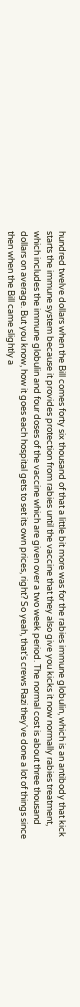hundred twelve dollars when the Bill comes forty six thousand of that a little bit more was for the rabies immune globulin, which is an antibody that kick starts the immune system because it provides protection from rabies until the vaccine that they also give you kicks it now normally rabies treatment, which includes the immune globulin and four doses of the vaccine which are given over a two week period. The normal cost is about three thousand dollars on average. But you know, how it goes each hospital gets to set its own prices, right? So yeah, that's crews Razi they've done a lot of things since then when the Bill came slightly a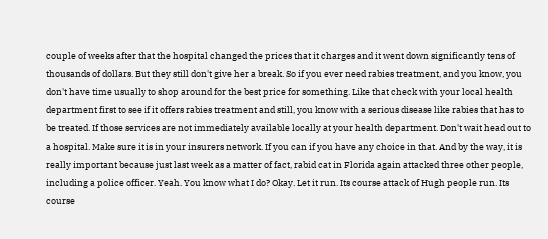couple of weeks after that the hospital changed the prices that it charges and it went down significantly tens of thousands of dollars. But they still don't give her a break. So if you ever need rabies treatment, and you know, you don't have time usually to shop around for the best price for something. Like that check with your local health department first to see if it offers rabies treatment and still, you know with a serious disease like rabies that has to be treated. If those services are not immediately available locally at your health department. Don't wait head out to a hospital. Make sure it is in your insurers network. If you can if you have any choice in that. And by the way, it is really important because just last week as a matter of fact, rabid cat in Florida again attacked three other people, including a police officer. Yeah. You know what I do? Okay. Let it run. Its course attack of Hugh people run. Its course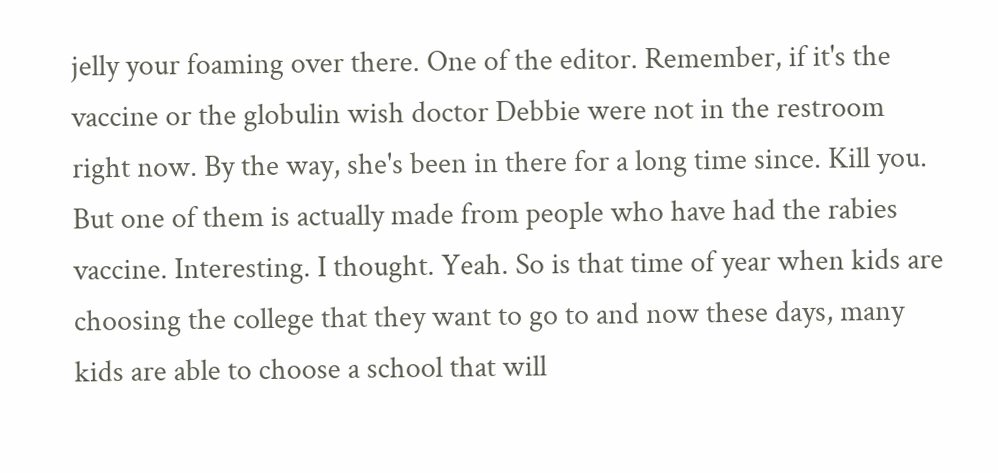jelly your foaming over there. One of the editor. Remember, if it's the vaccine or the globulin wish doctor Debbie were not in the restroom right now. By the way, she's been in there for a long time since. Kill you. But one of them is actually made from people who have had the rabies vaccine. Interesting. I thought. Yeah. So is that time of year when kids are choosing the college that they want to go to and now these days, many kids are able to choose a school that will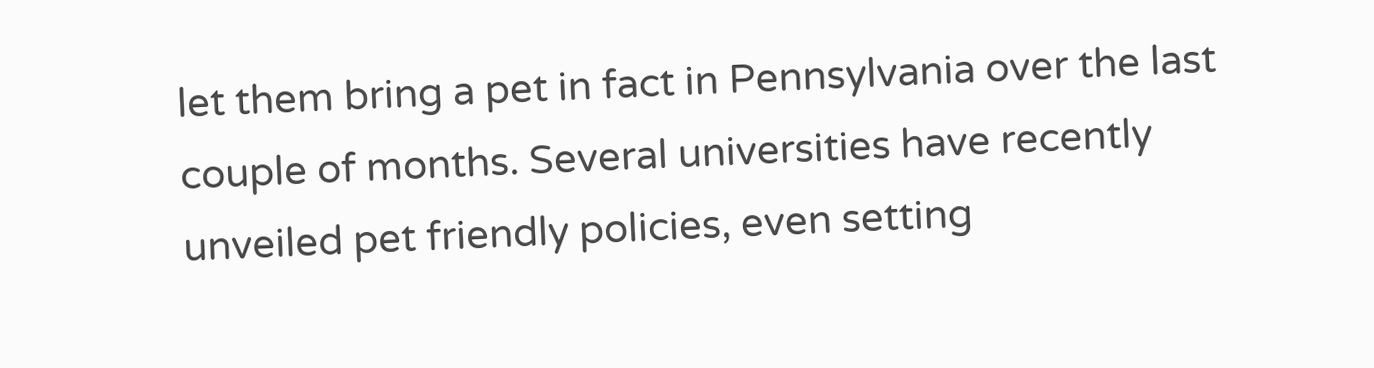let them bring a pet in fact in Pennsylvania over the last couple of months. Several universities have recently unveiled pet friendly policies, even setting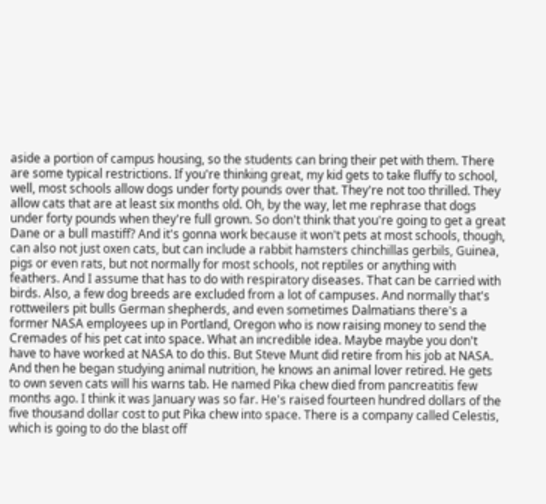aside a portion of campus housing, so the students can bring their pet with them. There are some typical restrictions. If you're thinking great, my kid gets to take fluffy to school, well, most schools allow dogs under forty pounds over that. They're not too thrilled. They allow cats that are at least six months old. Oh, by the way, let me rephrase that dogs under forty pounds when they're full grown. So don't think that you're going to get a great Dane or a bull mastiff? And it's gonna work because it won't pets at most schools, though, can also not just oxen cats, but can include a rabbit hamsters chinchillas gerbils, Guinea, pigs or even rats, but not normally for most schools, not reptiles or anything with feathers. And I assume that has to do with respiratory diseases. That can be carried with birds. Also, a few dog breeds are excluded from a lot of campuses. And normally that's rottweilers pit bulls German shepherds, and even sometimes Dalmatians there's a former NASA employees up in Portland, Oregon who is now raising money to send the Cremades of his pet cat into space. What an incredible idea. Maybe maybe you don't have to have worked at NASA to do this. But Steve Munt did retire from his job at NASA. And then he began studying animal nutrition, he knows an animal lover retired. He gets to own seven cats will his warns tab. He named Pika chew died from pancreatitis few months ago. I think it was January was so far. He's raised fourteen hundred dollars of the five thousand dollar cost to put Pika chew into space. There is a company called Celestis, which is going to do the blast off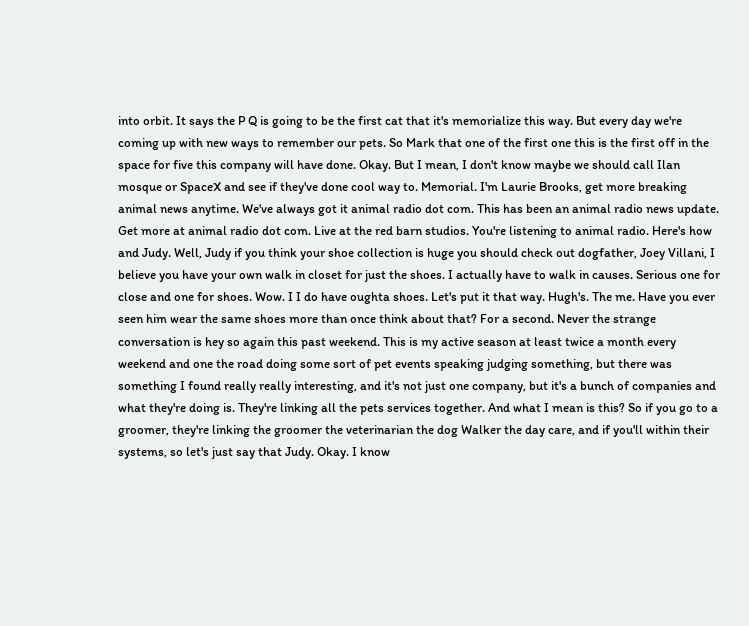into orbit. It says the P Q is going to be the first cat that it's memorialize this way. But every day we're coming up with new ways to remember our pets. So Mark that one of the first one this is the first off in the space for five this company will have done. Okay. But I mean, I don't know maybe we should call Ilan mosque or SpaceX and see if they've done cool way to. Memorial. I'm Laurie Brooks, get more breaking animal news anytime. We've always got it animal radio dot com. This has been an animal radio news update. Get more at animal radio dot com. Live at the red barn studios. You're listening to animal radio. Here's how and Judy. Well, Judy if you think your shoe collection is huge you should check out dogfather, Joey Villani, I believe you have your own walk in closet for just the shoes. I actually have to walk in causes. Serious one for close and one for shoes. Wow. I I do have oughta shoes. Let's put it that way. Hugh's. The me. Have you ever seen him wear the same shoes more than once think about that? For a second. Never the strange conversation is hey so again this past weekend. This is my active season at least twice a month every weekend and one the road doing some sort of pet events speaking judging something, but there was something I found really really interesting, and it's not just one company, but it's a bunch of companies and what they're doing is. They're linking all the pets services together. And what I mean is this? So if you go to a groomer, they're linking the groomer the veterinarian the dog Walker the day care, and if you'll within their systems, so let's just say that Judy. Okay. I know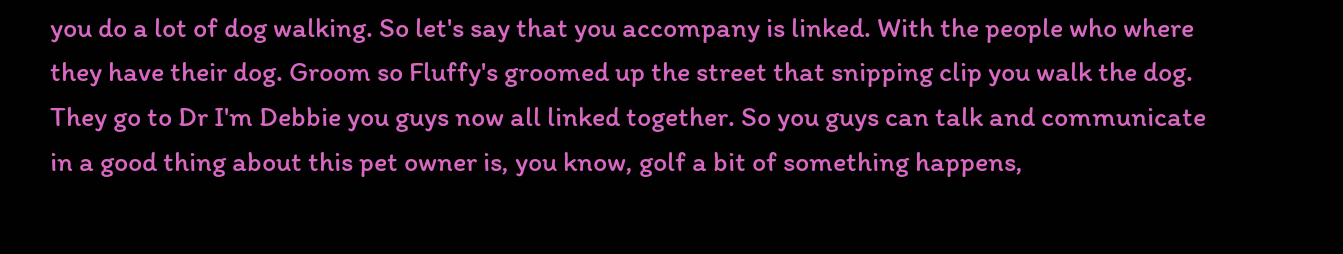you do a lot of dog walking. So let's say that you accompany is linked. With the people who where they have their dog. Groom so Fluffy's groomed up the street that snipping clip you walk the dog. They go to Dr I'm Debbie you guys now all linked together. So you guys can talk and communicate in a good thing about this pet owner is, you know, golf a bit of something happens,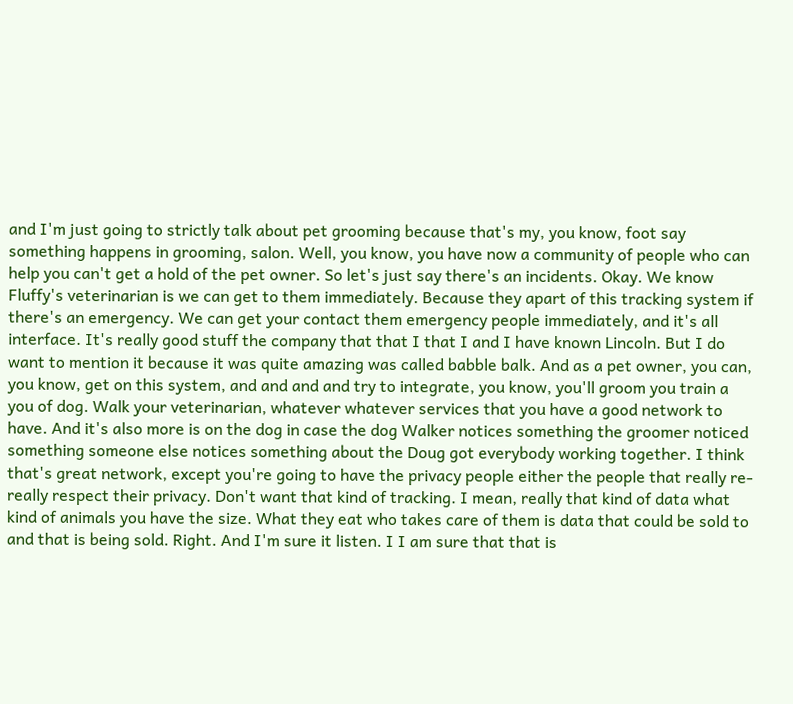and I'm just going to strictly talk about pet grooming because that's my, you know, foot say something happens in grooming, salon. Well, you know, you have now a community of people who can help you can't get a hold of the pet owner. So let's just say there's an incidents. Okay. We know Fluffy's veterinarian is we can get to them immediately. Because they apart of this tracking system if there's an emergency. We can get your contact them emergency people immediately, and it's all interface. It's really good stuff the company that that I that I and I have known Lincoln. But I do want to mention it because it was quite amazing was called babble balk. And as a pet owner, you can, you know, get on this system, and and and and try to integrate, you know, you'll groom you train a you of dog. Walk your veterinarian, whatever whatever services that you have a good network to have. And it's also more is on the dog in case the dog Walker notices something the groomer noticed something someone else notices something about the Doug got everybody working together. I think that's great network, except you're going to have the privacy people either the people that really re- really respect their privacy. Don't want that kind of tracking. I mean, really that kind of data what kind of animals you have the size. What they eat who takes care of them is data that could be sold to and that is being sold. Right. And I'm sure it listen. I I am sure that that is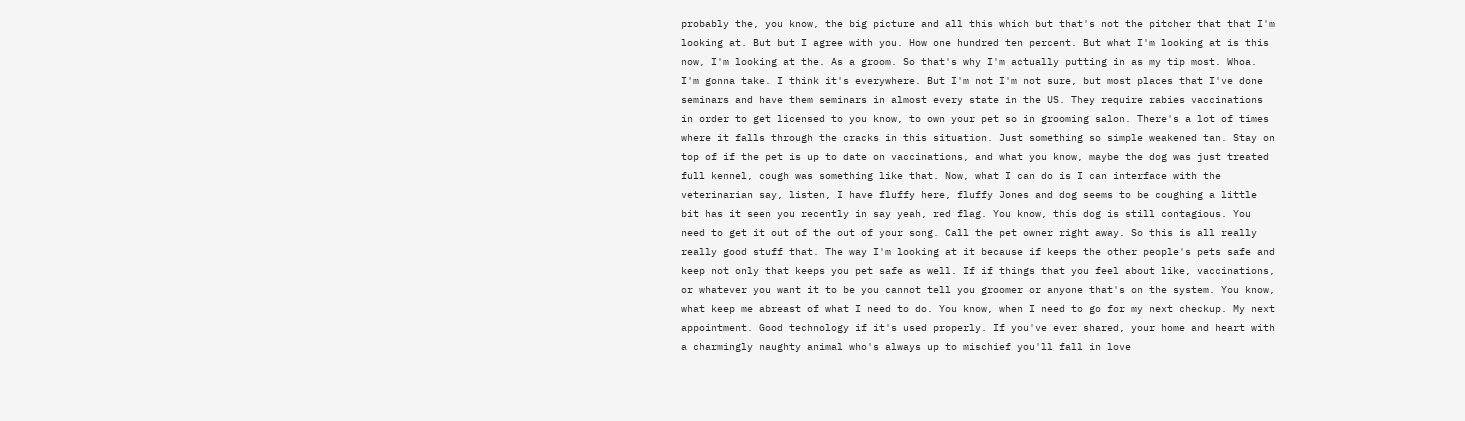probably the, you know, the big picture and all this which but that's not the pitcher that that I'm looking at. But but I agree with you. How one hundred ten percent. But what I'm looking at is this now, I'm looking at the. As a groom. So that's why I'm actually putting in as my tip most. Whoa. I'm gonna take. I think it's everywhere. But I'm not I'm not sure, but most places that I've done seminars and have them seminars in almost every state in the US. They require rabies vaccinations in order to get licensed to you know, to own your pet so in grooming salon. There's a lot of times where it falls through the cracks in this situation. Just something so simple weakened tan. Stay on top of if the pet is up to date on vaccinations, and what you know, maybe the dog was just treated full kennel, cough was something like that. Now, what I can do is I can interface with the veterinarian say, listen, I have fluffy here, fluffy Jones and dog seems to be coughing a little bit has it seen you recently in say yeah, red flag. You know, this dog is still contagious. You need to get it out of the out of your song. Call the pet owner right away. So this is all really really good stuff that. The way I'm looking at it because if keeps the other people's pets safe and keep not only that keeps you pet safe as well. If if things that you feel about like, vaccinations, or whatever you want it to be you cannot tell you groomer or anyone that's on the system. You know, what keep me abreast of what I need to do. You know, when I need to go for my next checkup. My next appointment. Good technology if it's used properly. If you've ever shared, your home and heart with a charmingly naughty animal who's always up to mischief you'll fall in love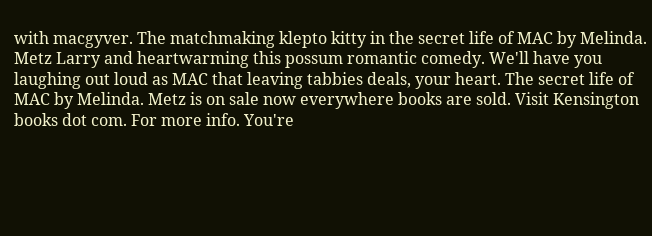with macgyver. The matchmaking klepto kitty in the secret life of MAC by Melinda. Metz Larry and heartwarming this possum romantic comedy. We'll have you laughing out loud as MAC that leaving tabbies deals, your heart. The secret life of MAC by Melinda. Metz is on sale now everywhere books are sold. Visit Kensington books dot com. For more info. You're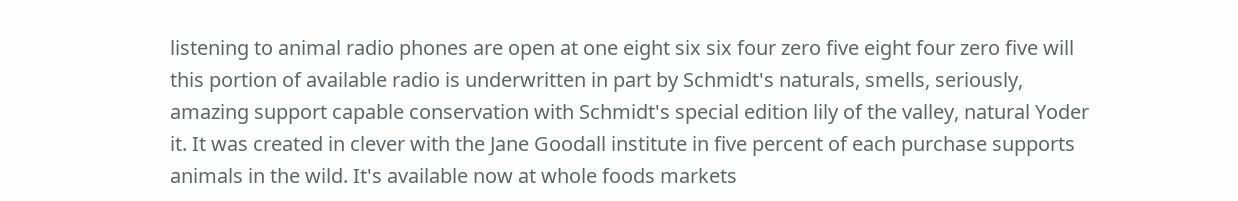listening to animal radio phones are open at one eight six six four zero five eight four zero five will this portion of available radio is underwritten in part by Schmidt's naturals, smells, seriously, amazing support capable conservation with Schmidt's special edition lily of the valley, natural Yoder it. It was created in clever with the Jane Goodall institute in five percent of each purchase supports animals in the wild. It's available now at whole foods markets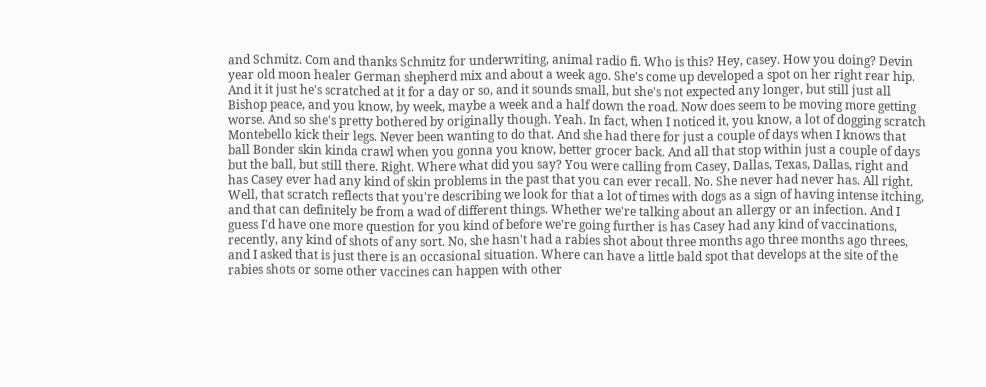and Schmitz. Com and thanks Schmitz for underwriting, animal radio fi. Who is this? Hey, casey. How you doing? Devin year old moon healer German shepherd mix and about a week ago. She's come up developed a spot on her right rear hip. And it it just he's scratched at it for a day or so, and it sounds small, but she's not expected any longer, but still just all Bishop peace, and you know, by week, maybe a week and a half down the road. Now does seem to be moving more getting worse. And so she's pretty bothered by originally though. Yeah. In fact, when I noticed it, you know, a lot of dogging scratch Montebello kick their legs. Never been wanting to do that. And she had there for just a couple of days when I knows that ball Bonder skin kinda crawl when you gonna you know, better grocer back. And all that stop within just a couple of days but the ball, but still there. Right. Where what did you say? You were calling from Casey, Dallas, Texas, Dallas, right and has Casey ever had any kind of skin problems in the past that you can ever recall. No. She never had never has. All right. Well, that scratch reflects that you're describing we look for that a lot of times with dogs as a sign of having intense itching, and that can definitely be from a wad of different things. Whether we're talking about an allergy or an infection. And I guess I'd have one more question for you kind of before we're going further is has Casey had any kind of vaccinations, recently, any kind of shots of any sort. No, she hasn't had a rabies shot about three months ago three months ago threes, and I asked that is just there is an occasional situation. Where can have a little bald spot that develops at the site of the rabies shots or some other vaccines can happen with other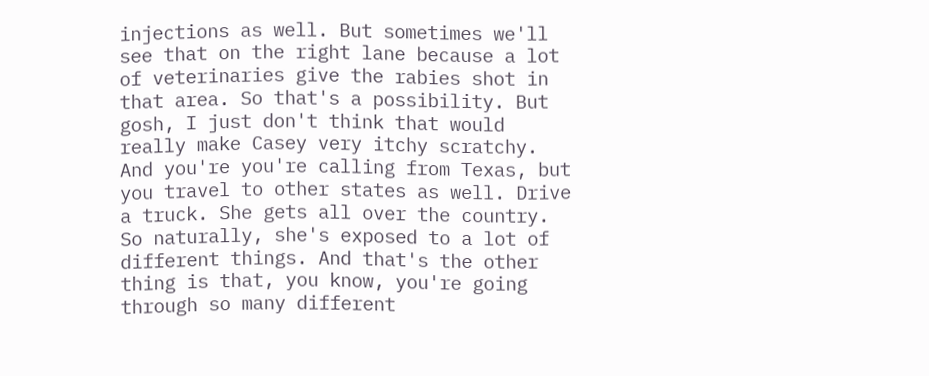injections as well. But sometimes we'll see that on the right lane because a lot of veterinaries give the rabies shot in that area. So that's a possibility. But gosh, I just don't think that would really make Casey very itchy scratchy. And you're you're calling from Texas, but you travel to other states as well. Drive a truck. She gets all over the country. So naturally, she's exposed to a lot of different things. And that's the other thing is that, you know, you're going through so many different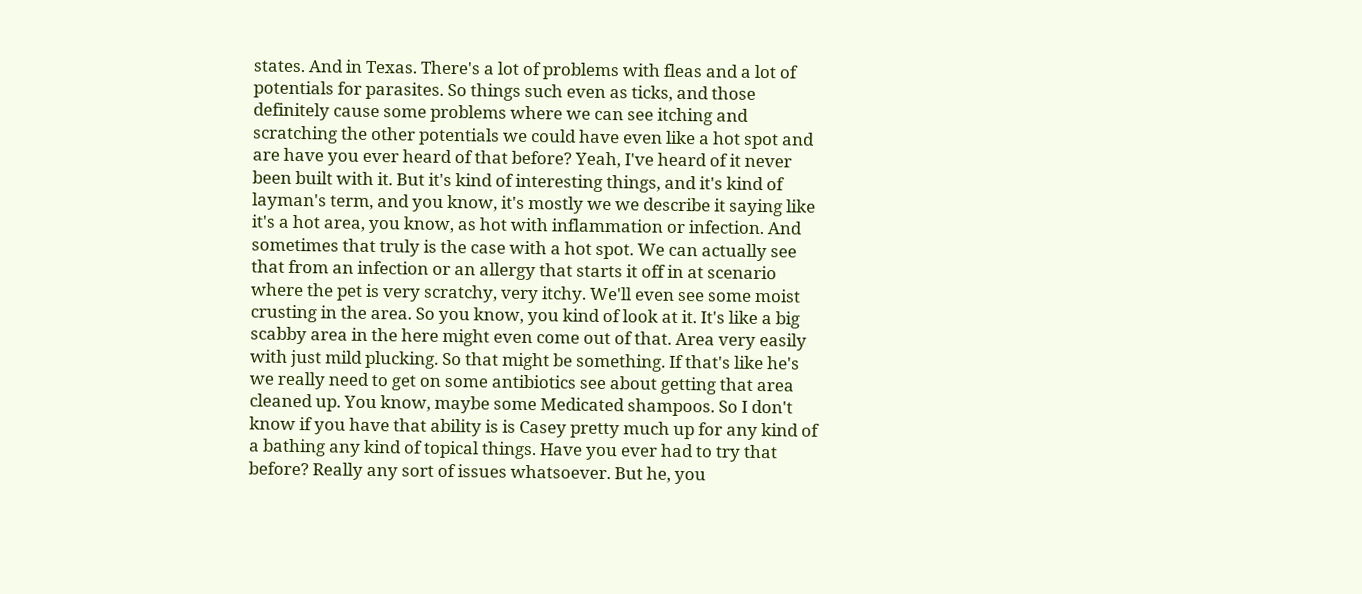states. And in Texas. There's a lot of problems with fleas and a lot of potentials for parasites. So things such even as ticks, and those definitely cause some problems where we can see itching and scratching the other potentials we could have even like a hot spot and are have you ever heard of that before? Yeah, I've heard of it never been built with it. But it's kind of interesting things, and it's kind of layman's term, and you know, it's mostly we we describe it saying like it's a hot area, you know, as hot with inflammation or infection. And sometimes that truly is the case with a hot spot. We can actually see that from an infection or an allergy that starts it off in at scenario where the pet is very scratchy, very itchy. We'll even see some moist crusting in the area. So you know, you kind of look at it. It's like a big scabby area in the here might even come out of that. Area very easily with just mild plucking. So that might be something. If that's like he's we really need to get on some antibiotics see about getting that area cleaned up. You know, maybe some Medicated shampoos. So I don't know if you have that ability is is Casey pretty much up for any kind of a bathing any kind of topical things. Have you ever had to try that before? Really any sort of issues whatsoever. But he, you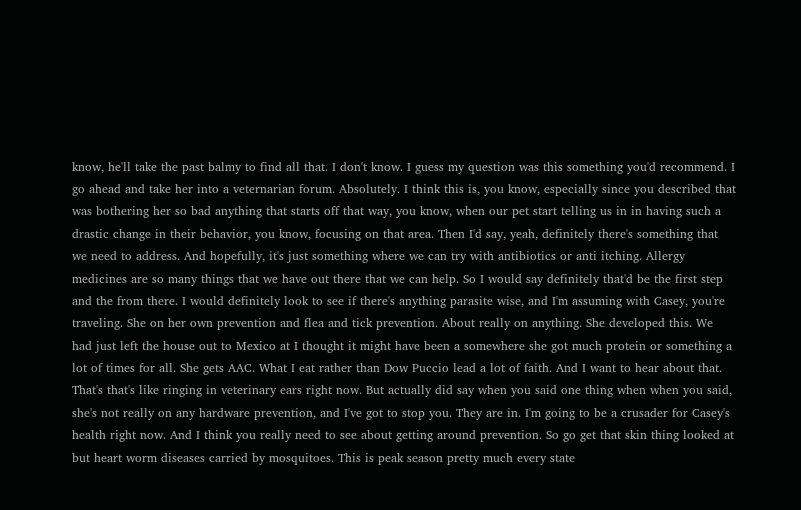know, he'll take the past balmy to find all that. I don't know. I guess my question was this something you'd recommend. I go ahead and take her into a veternarian forum. Absolutely. I think this is, you know, especially since you described that was bothering her so bad anything that starts off that way, you know, when our pet start telling us in in having such a drastic change in their behavior, you know, focusing on that area. Then I'd say, yeah, definitely there's something that we need to address. And hopefully, it's just something where we can try with antibiotics or anti itching. Allergy medicines are so many things that we have out there that we can help. So I would say definitely that'd be the first step and the from there. I would definitely look to see if there's anything parasite wise, and I'm assuming with Casey, you're traveling. She on her own prevention and flea and tick prevention. About really on anything. She developed this. We had just left the house out to Mexico at I thought it might have been a somewhere she got much protein or something a lot of times for all. She gets AAC. What I eat rather than Dow Puccio lead a lot of faith. And I want to hear about that. That's that's like ringing in veterinary ears right now. But actually did say when you said one thing when when you said, she's not really on any hardware prevention, and I've got to stop you. They are in. I'm going to be a crusader for Casey's health right now. And I think you really need to see about getting around prevention. So go get that skin thing looked at but heart worm diseases carried by mosquitoes. This is peak season pretty much every state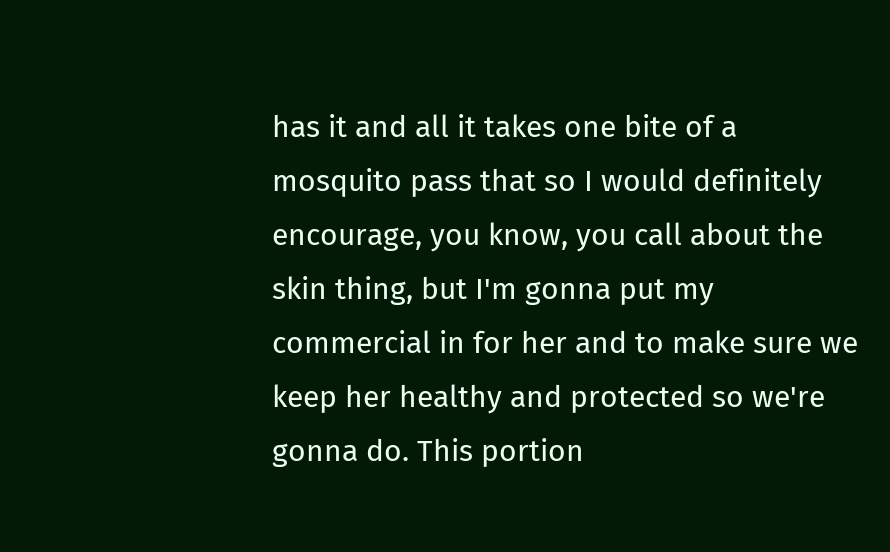has it and all it takes one bite of a mosquito pass that so I would definitely encourage, you know, you call about the skin thing, but I'm gonna put my commercial in for her and to make sure we keep her healthy and protected so we're gonna do. This portion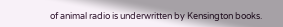of animal radio is underwritten by Kensington books.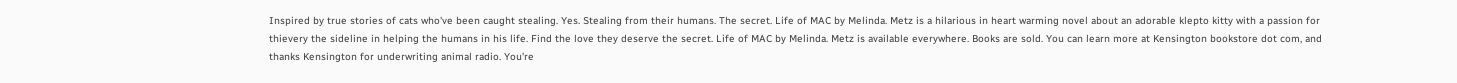Inspired by true stories of cats who've been caught stealing. Yes. Stealing from their humans. The secret. Life of MAC by Melinda. Metz is a hilarious in heart warming novel about an adorable klepto kitty with a passion for thievery the sideline in helping the humans in his life. Find the love they deserve the secret. Life of MAC by Melinda. Metz is available everywhere. Books are sold. You can learn more at Kensington bookstore dot com, and thanks Kensington for underwriting animal radio. You're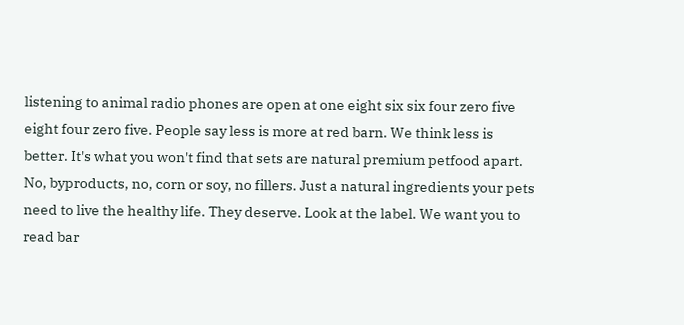listening to animal radio phones are open at one eight six six four zero five eight four zero five. People say less is more at red barn. We think less is better. It's what you won't find that sets are natural premium petfood apart. No, byproducts, no, corn or soy, no fillers. Just a natural ingredients your pets need to live the healthy life. They deserve. Look at the label. We want you to read bar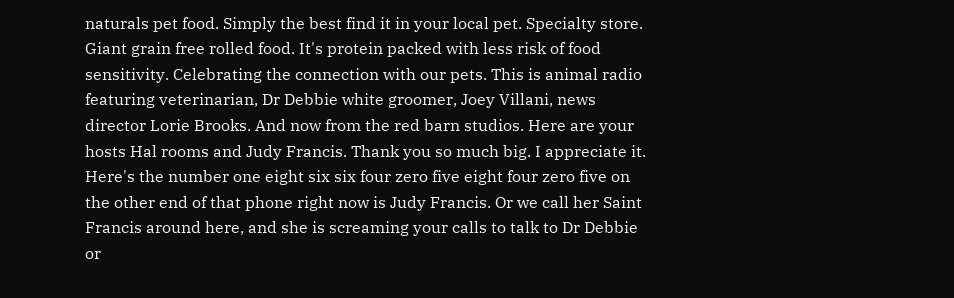naturals pet food. Simply the best find it in your local pet. Specialty store. Giant grain free rolled food. It's protein packed with less risk of food sensitivity. Celebrating the connection with our pets. This is animal radio featuring veterinarian, Dr Debbie white groomer, Joey Villani, news director Lorie Brooks. And now from the red barn studios. Here are your hosts Hal rooms and Judy Francis. Thank you so much big. I appreciate it. Here's the number one eight six six four zero five eight four zero five on the other end of that phone right now is Judy Francis. Or we call her Saint Francis around here, and she is screaming your calls to talk to Dr Debbie or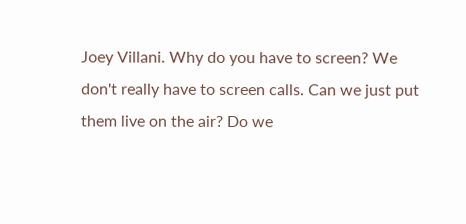Joey Villani. Why do you have to screen? We don't really have to screen calls. Can we just put them live on the air? Do we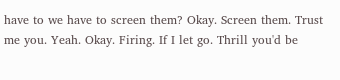have to we have to screen them? Okay. Screen them. Trust me you. Yeah. Okay. Firing. If I let go. Thrill you'd be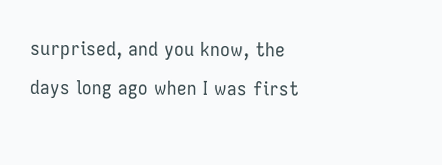surprised, and you know, the days long ago when I was first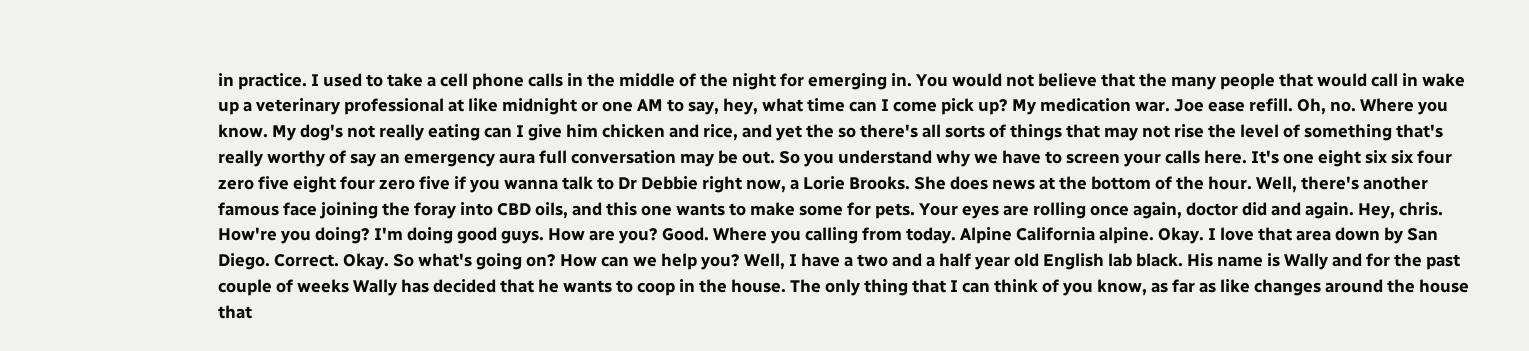in practice. I used to take a cell phone calls in the middle of the night for emerging in. You would not believe that the many people that would call in wake up a veterinary professional at like midnight or one AM to say, hey, what time can I come pick up? My medication war. Joe ease refill. Oh, no. Where you know. My dog's not really eating can I give him chicken and rice, and yet the so there's all sorts of things that may not rise the level of something that's really worthy of say an emergency aura full conversation may be out. So you understand why we have to screen your calls here. It's one eight six six four zero five eight four zero five if you wanna talk to Dr Debbie right now, a Lorie Brooks. She does news at the bottom of the hour. Well, there's another famous face joining the foray into CBD oils, and this one wants to make some for pets. Your eyes are rolling once again, doctor did and again. Hey, chris. How're you doing? I'm doing good guys. How are you? Good. Where you calling from today. Alpine California alpine. Okay. I love that area down by San Diego. Correct. Okay. So what's going on? How can we help you? Well, I have a two and a half year old English lab black. His name is Wally and for the past couple of weeks Wally has decided that he wants to coop in the house. The only thing that I can think of you know, as far as like changes around the house that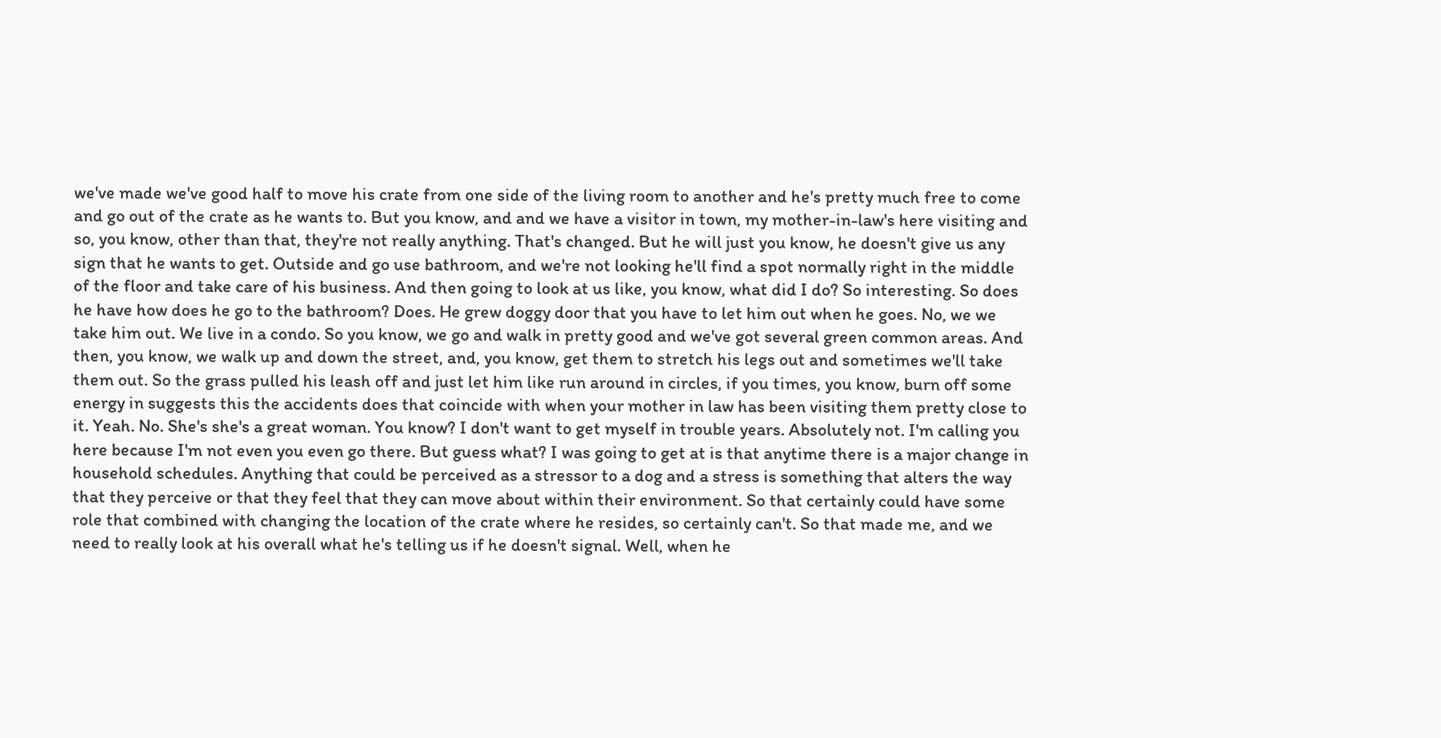we've made we've good half to move his crate from one side of the living room to another and he's pretty much free to come and go out of the crate as he wants to. But you know, and and we have a visitor in town, my mother-in-law's here visiting and so, you know, other than that, they're not really anything. That's changed. But he will just you know, he doesn't give us any sign that he wants to get. Outside and go use bathroom, and we're not looking he'll find a spot normally right in the middle of the floor and take care of his business. And then going to look at us like, you know, what did I do? So interesting. So does he have how does he go to the bathroom? Does. He grew doggy door that you have to let him out when he goes. No, we we take him out. We live in a condo. So you know, we go and walk in pretty good and we've got several green common areas. And then, you know, we walk up and down the street, and, you know, get them to stretch his legs out and sometimes we'll take them out. So the grass pulled his leash off and just let him like run around in circles, if you times, you know, burn off some energy in suggests this the accidents does that coincide with when your mother in law has been visiting them pretty close to it. Yeah. No. She's she's a great woman. You know? I don't want to get myself in trouble years. Absolutely not. I'm calling you here because I'm not even you even go there. But guess what? I was going to get at is that anytime there is a major change in household schedules. Anything that could be perceived as a stressor to a dog and a stress is something that alters the way that they perceive or that they feel that they can move about within their environment. So that certainly could have some role that combined with changing the location of the crate where he resides, so certainly can't. So that made me, and we need to really look at his overall what he's telling us if he doesn't signal. Well, when he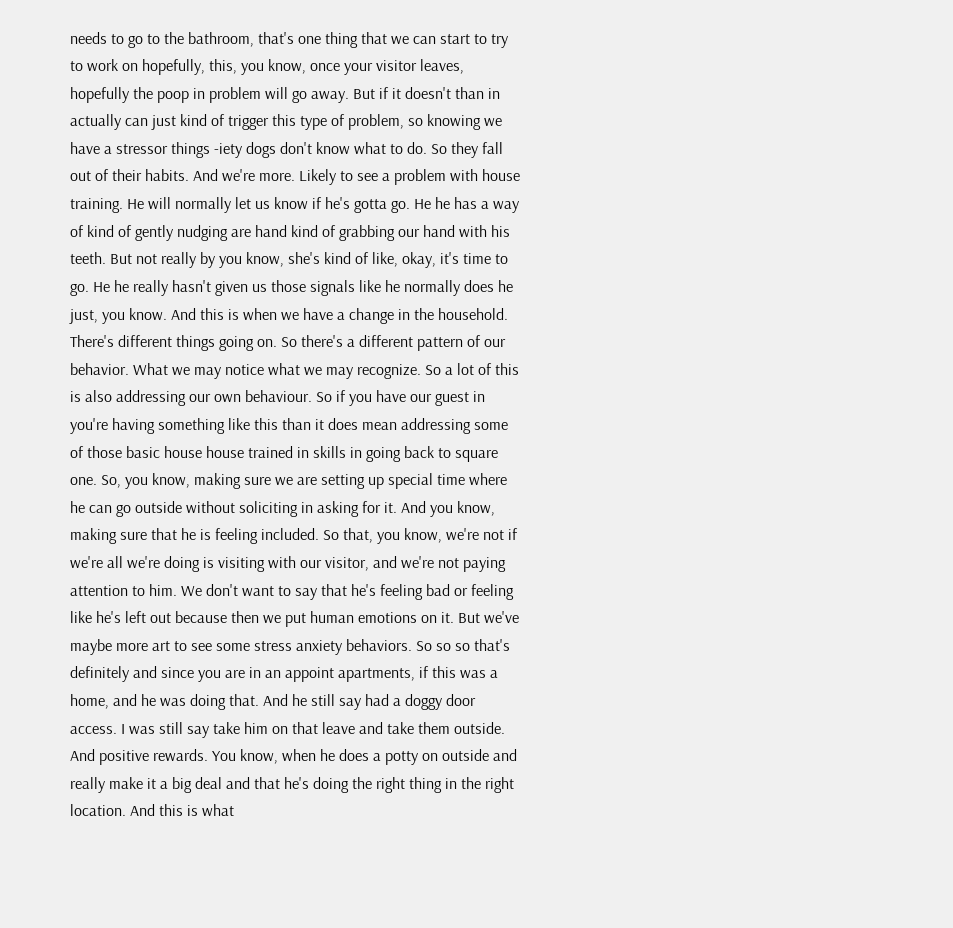needs to go to the bathroom, that's one thing that we can start to try to work on hopefully, this, you know, once your visitor leaves, hopefully the poop in problem will go away. But if it doesn't than in actually can just kind of trigger this type of problem, so knowing we have a stressor things -iety dogs don't know what to do. So they fall out of their habits. And we're more. Likely to see a problem with house training. He will normally let us know if he's gotta go. He he has a way of kind of gently nudging are hand kind of grabbing our hand with his teeth. But not really by you know, she's kind of like, okay, it's time to go. He he really hasn't given us those signals like he normally does he just, you know. And this is when we have a change in the household. There's different things going on. So there's a different pattern of our behavior. What we may notice what we may recognize. So a lot of this is also addressing our own behaviour. So if you have our guest in you're having something like this than it does mean addressing some of those basic house house trained in skills in going back to square one. So, you know, making sure we are setting up special time where he can go outside without soliciting in asking for it. And you know, making sure that he is feeling included. So that, you know, we're not if we're all we're doing is visiting with our visitor, and we're not paying attention to him. We don't want to say that he's feeling bad or feeling like he's left out because then we put human emotions on it. But we've maybe more art to see some stress anxiety behaviors. So so so that's definitely and since you are in an appoint apartments, if this was a home, and he was doing that. And he still say had a doggy door access. I was still say take him on that leave and take them outside. And positive rewards. You know, when he does a potty on outside and really make it a big deal and that he's doing the right thing in the right location. And this is what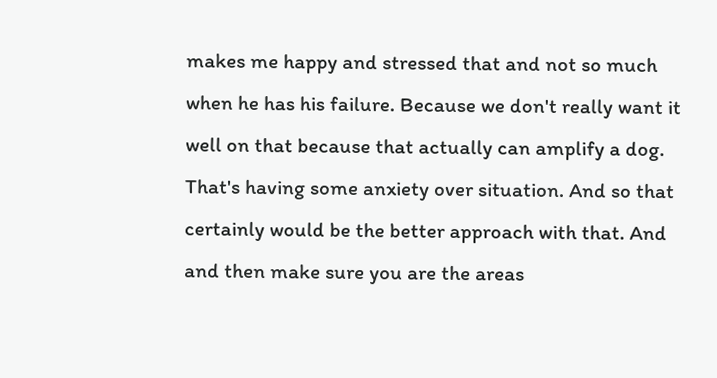makes me happy and stressed that and not so much when he has his failure. Because we don't really want it well on that because that actually can amplify a dog. That's having some anxiety over situation. And so that certainly would be the better approach with that. And and then make sure you are the areas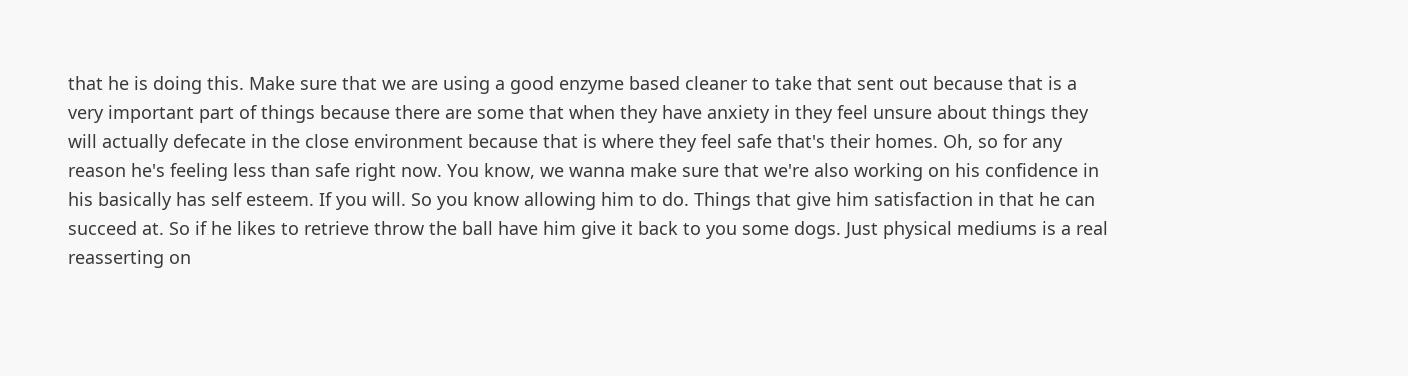that he is doing this. Make sure that we are using a good enzyme based cleaner to take that sent out because that is a very important part of things because there are some that when they have anxiety in they feel unsure about things they will actually defecate in the close environment because that is where they feel safe that's their homes. Oh, so for any reason he's feeling less than safe right now. You know, we wanna make sure that we're also working on his confidence in his basically has self esteem. If you will. So you know allowing him to do. Things that give him satisfaction in that he can succeed at. So if he likes to retrieve throw the ball have him give it back to you some dogs. Just physical mediums is a real reasserting on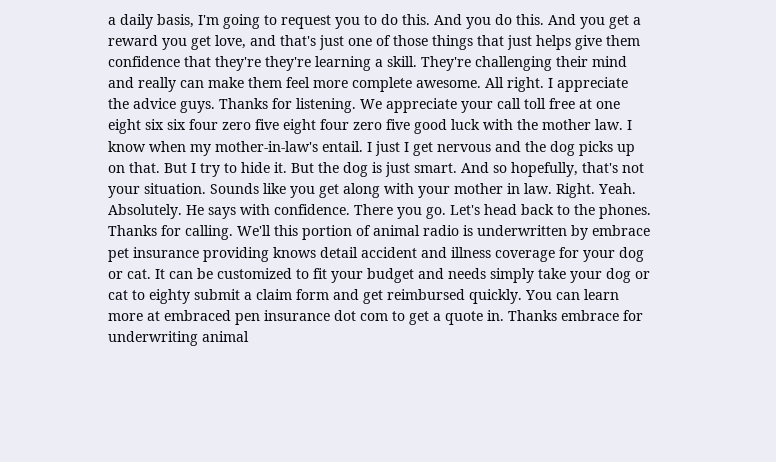a daily basis, I'm going to request you to do this. And you do this. And you get a reward you get love, and that's just one of those things that just helps give them confidence that they're they're learning a skill. They're challenging their mind and really can make them feel more complete awesome. All right. I appreciate the advice guys. Thanks for listening. We appreciate your call toll free at one eight six six four zero five eight four zero five good luck with the mother law. I know when my mother-in-law's entail. I just I get nervous and the dog picks up on that. But I try to hide it. But the dog is just smart. And so hopefully, that's not your situation. Sounds like you get along with your mother in law. Right. Yeah. Absolutely. He says with confidence. There you go. Let's head back to the phones. Thanks for calling. We'll this portion of animal radio is underwritten by embrace pet insurance providing knows detail accident and illness coverage for your dog or cat. It can be customized to fit your budget and needs simply take your dog or cat to eighty submit a claim form and get reimbursed quickly. You can learn more at embraced pen insurance dot com to get a quote in. Thanks embrace for underwriting animal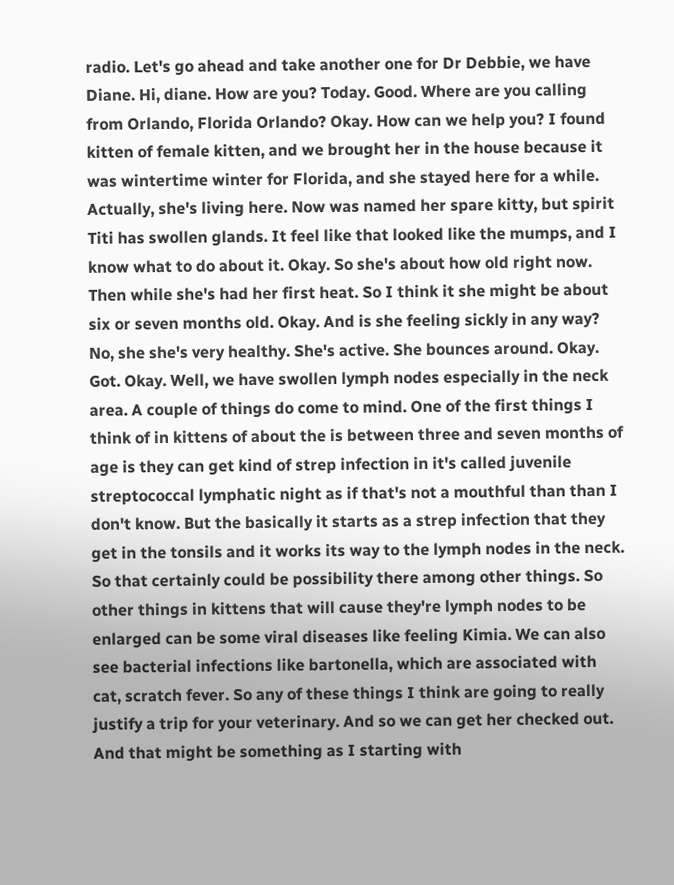radio. Let's go ahead and take another one for Dr Debbie, we have Diane. Hi, diane. How are you? Today. Good. Where are you calling from Orlando, Florida Orlando? Okay. How can we help you? I found kitten of female kitten, and we brought her in the house because it was wintertime winter for Florida, and she stayed here for a while. Actually, she's living here. Now was named her spare kitty, but spirit Titi has swollen glands. It feel like that looked like the mumps, and I know what to do about it. Okay. So she's about how old right now. Then while she's had her first heat. So I think it she might be about six or seven months old. Okay. And is she feeling sickly in any way? No, she she's very healthy. She's active. She bounces around. Okay. Got. Okay. Well, we have swollen lymph nodes especially in the neck area. A couple of things do come to mind. One of the first things I think of in kittens of about the is between three and seven months of age is they can get kind of strep infection in it's called juvenile streptococcal lymphatic night as if that's not a mouthful than than I don't know. But the basically it starts as a strep infection that they get in the tonsils and it works its way to the lymph nodes in the neck. So that certainly could be possibility there among other things. So other things in kittens that will cause they're lymph nodes to be enlarged can be some viral diseases like feeling Kimia. We can also see bacterial infections like bartonella, which are associated with cat, scratch fever. So any of these things I think are going to really justify a trip for your veterinary. And so we can get her checked out. And that might be something as I starting with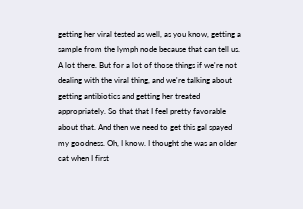getting her viral tested as well, as you know, getting a sample from the lymph node because that can tell us. A lot there. But for a lot of those things if we're not dealing with the viral thing, and we're talking about getting antibiotics and getting her treated appropriately. So that that I feel pretty favorable about that. And then we need to get this gal spayed my goodness. Oh, I know. I thought she was an older cat when I first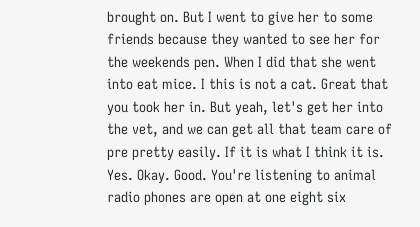brought on. But I went to give her to some friends because they wanted to see her for the weekends pen. When I did that she went into eat mice. I this is not a cat. Great that you took her in. But yeah, let's get her into the vet, and we can get all that team care of pre pretty easily. If it is what I think it is. Yes. Okay. Good. You're listening to animal radio phones are open at one eight six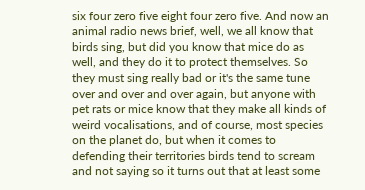six four zero five eight four zero five. And now an animal radio news brief, well, we all know that birds sing, but did you know that mice do as well, and they do it to protect themselves. So they must sing really bad or it's the same tune over and over and over again, but anyone with pet rats or mice know that they make all kinds of weird vocalisations, and of course, most species on the planet do, but when it comes to defending their territories birds tend to scream and not saying so it turns out that at least some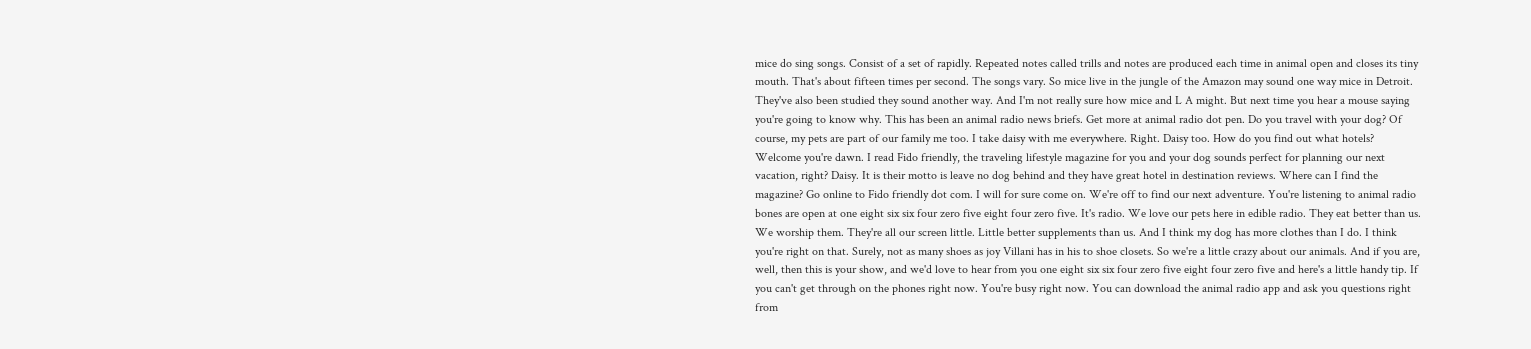mice do sing songs. Consist of a set of rapidly. Repeated notes called trills and notes are produced each time in animal open and closes its tiny mouth. That's about fifteen times per second. The songs vary. So mice live in the jungle of the Amazon may sound one way mice in Detroit. They've also been studied they sound another way. And I'm not really sure how mice and L A might. But next time you hear a mouse saying you're going to know why. This has been an animal radio news briefs. Get more at animal radio dot pen. Do you travel with your dog? Of course, my pets are part of our family me too. I take daisy with me everywhere. Right. Daisy too. How do you find out what hotels? Welcome you're dawn. I read Fido friendly, the traveling lifestyle magazine for you and your dog sounds perfect for planning our next vacation, right? Daisy. It is their motto is leave no dog behind and they have great hotel in destination reviews. Where can I find the magazine? Go online to Fido friendly dot com. I will for sure come on. We're off to find our next adventure. You're listening to animal radio bones are open at one eight six six four zero five eight four zero five. It's radio. We love our pets here in edible radio. They eat better than us. We worship them. They're all our screen little. Little better supplements than us. And I think my dog has more clothes than I do. I think you're right on that. Surely, not as many shoes as joy Villani has in his to shoe closets. So we're a little crazy about our animals. And if you are, well, then this is your show, and we'd love to hear from you one eight six six four zero five eight four zero five and here's a little handy tip. If you can't get through on the phones right now. You're busy right now. You can download the animal radio app and ask you questions right from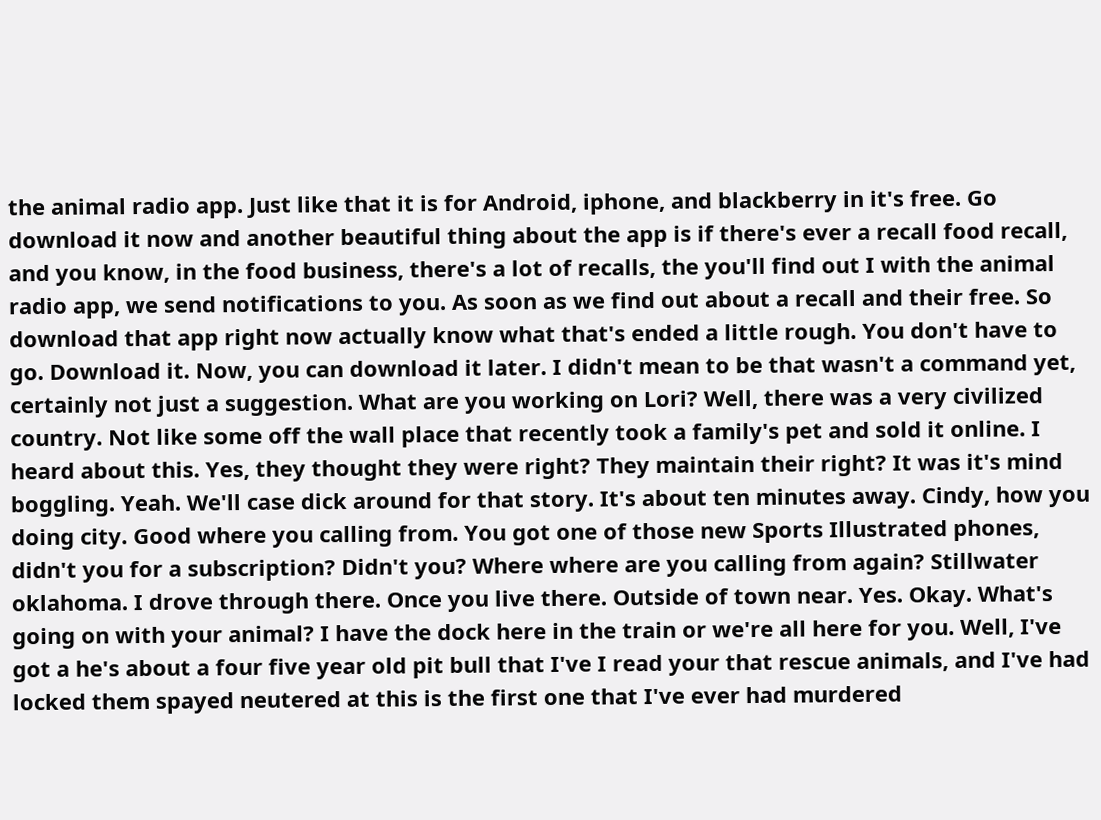the animal radio app. Just like that it is for Android, iphone, and blackberry in it's free. Go download it now and another beautiful thing about the app is if there's ever a recall food recall, and you know, in the food business, there's a lot of recalls, the you'll find out I with the animal radio app, we send notifications to you. As soon as we find out about a recall and their free. So download that app right now actually know what that's ended a little rough. You don't have to go. Download it. Now, you can download it later. I didn't mean to be that wasn't a command yet, certainly not just a suggestion. What are you working on Lori? Well, there was a very civilized country. Not like some off the wall place that recently took a family's pet and sold it online. I heard about this. Yes, they thought they were right? They maintain their right? It was it's mind boggling. Yeah. We'll case dick around for that story. It's about ten minutes away. Cindy, how you doing city. Good where you calling from. You got one of those new Sports Illustrated phones, didn't you for a subscription? Didn't you? Where where are you calling from again? Stillwater oklahoma. I drove through there. Once you live there. Outside of town near. Yes. Okay. What's going on with your animal? I have the dock here in the train or we're all here for you. Well, I've got a he's about a four five year old pit bull that I've I read your that rescue animals, and I've had locked them spayed neutered at this is the first one that I've ever had murdered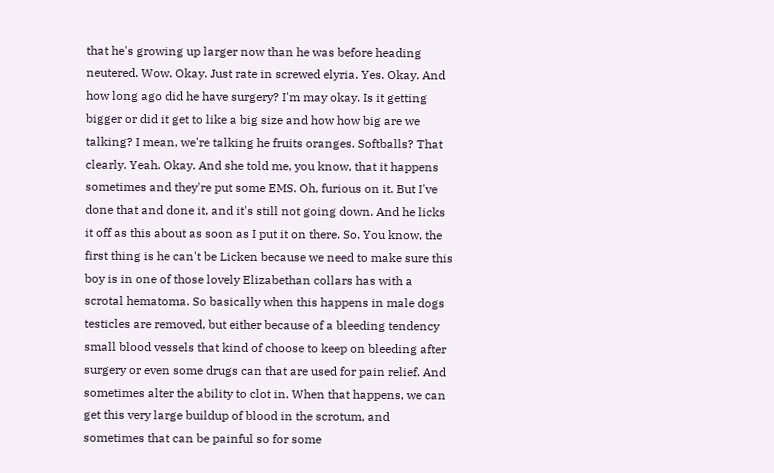that he's growing up larger now than he was before heading neutered. Wow. Okay. Just rate in screwed elyria. Yes. Okay. And how long ago did he have surgery? I'm may okay. Is it getting bigger or did it get to like a big size and how how big are we talking? I mean, we're talking he fruits oranges. Softballs? That clearly. Yeah. Okay. And she told me, you know, that it happens sometimes and they're put some EMS. Oh, furious on it. But I've done that and done it, and it's still not going down. And he licks it off as this about as soon as I put it on there. So. You know, the first thing is he can't be Licken because we need to make sure this boy is in one of those lovely Elizabethan collars has with a scrotal hematoma. So basically when this happens in male dogs testicles are removed, but either because of a bleeding tendency small blood vessels that kind of choose to keep on bleeding after surgery or even some drugs can that are used for pain relief. And sometimes alter the ability to clot in. When that happens, we can get this very large buildup of blood in the scrotum, and sometimes that can be painful so for some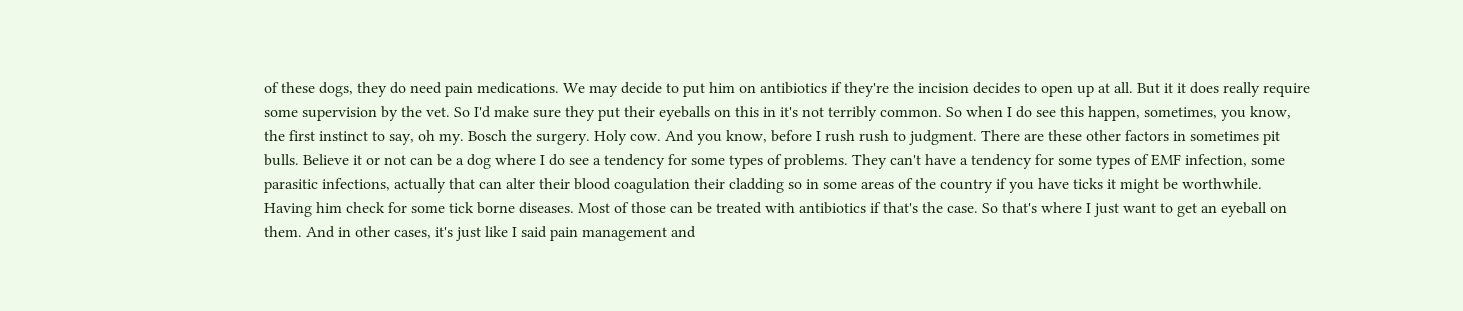of these dogs, they do need pain medications. We may decide to put him on antibiotics if they're the incision decides to open up at all. But it it does really require some supervision by the vet. So I'd make sure they put their eyeballs on this in it's not terribly common. So when I do see this happen, sometimes, you know, the first instinct to say, oh my. Bosch the surgery. Holy cow. And you know, before I rush rush to judgment. There are these other factors in sometimes pit bulls. Believe it or not can be a dog where I do see a tendency for some types of problems. They can't have a tendency for some types of EMF infection, some parasitic infections, actually that can alter their blood coagulation their cladding so in some areas of the country if you have ticks it might be worthwhile. Having him check for some tick borne diseases. Most of those can be treated with antibiotics if that's the case. So that's where I just want to get an eyeball on them. And in other cases, it's just like I said pain management and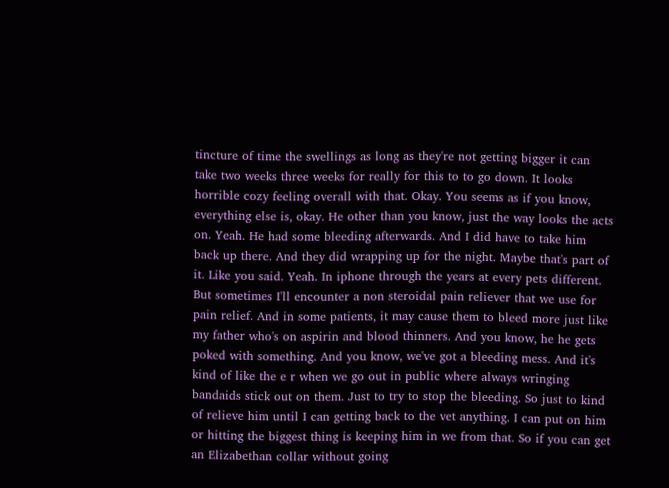tincture of time the swellings as long as they're not getting bigger it can take two weeks three weeks for really for this to to go down. It looks horrible cozy feeling overall with that. Okay. You seems as if you know, everything else is, okay. He other than you know, just the way looks the acts on. Yeah. He had some bleeding afterwards. And I did have to take him back up there. And they did wrapping up for the night. Maybe that's part of it. Like you said. Yeah. In iphone through the years at every pets different. But sometimes I'll encounter a non steroidal pain reliever that we use for pain relief. And in some patients, it may cause them to bleed more just like my father who's on aspirin and blood thinners. And you know, he he gets poked with something. And you know, we've got a bleeding mess. And it's kind of like the e r when we go out in public where always wringing bandaids stick out on them. Just to try to stop the bleeding. So just to kind of relieve him until I can getting back to the vet anything. I can put on him or hitting the biggest thing is keeping him in we from that. So if you can get an Elizabethan collar without going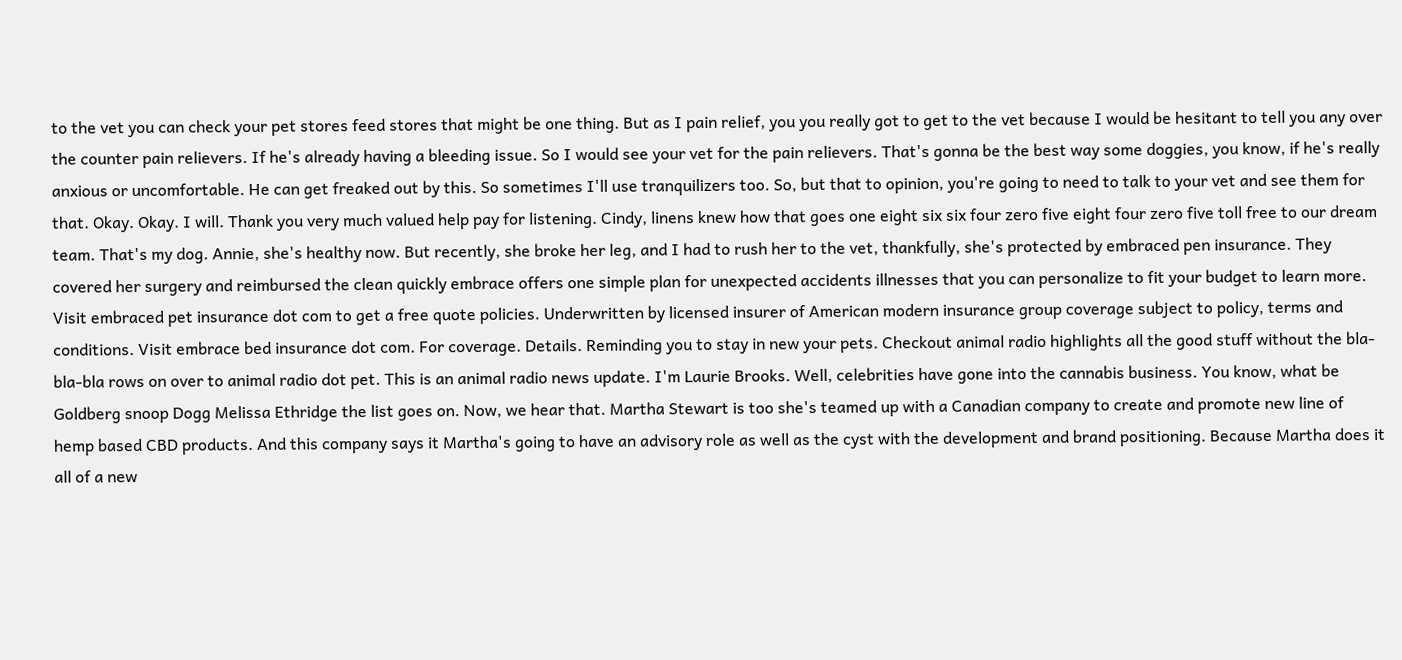to the vet you can check your pet stores feed stores that might be one thing. But as I pain relief, you you really got to get to the vet because I would be hesitant to tell you any over the counter pain relievers. If he's already having a bleeding issue. So I would see your vet for the pain relievers. That's gonna be the best way some doggies, you know, if he's really anxious or uncomfortable. He can get freaked out by this. So sometimes I'll use tranquilizers too. So, but that to opinion, you're going to need to talk to your vet and see them for that. Okay. Okay. I will. Thank you very much valued help pay for listening. Cindy, linens knew how that goes one eight six six four zero five eight four zero five toll free to our dream team. That's my dog. Annie, she's healthy now. But recently, she broke her leg, and I had to rush her to the vet, thankfully, she's protected by embraced pen insurance. They covered her surgery and reimbursed the clean quickly embrace offers one simple plan for unexpected accidents illnesses that you can personalize to fit your budget to learn more. Visit embraced pet insurance dot com to get a free quote policies. Underwritten by licensed insurer of American modern insurance group coverage subject to policy, terms and conditions. Visit embrace bed insurance dot com. For coverage. Details. Reminding you to stay in new your pets. Checkout animal radio highlights all the good stuff without the bla-bla-bla rows on over to animal radio dot pet. This is an animal radio news update. I'm Laurie Brooks. Well, celebrities have gone into the cannabis business. You know, what be Goldberg snoop Dogg Melissa Ethridge the list goes on. Now, we hear that. Martha Stewart is too she's teamed up with a Canadian company to create and promote new line of hemp based CBD products. And this company says it Martha's going to have an advisory role as well as the cyst with the development and brand positioning. Because Martha does it all of a new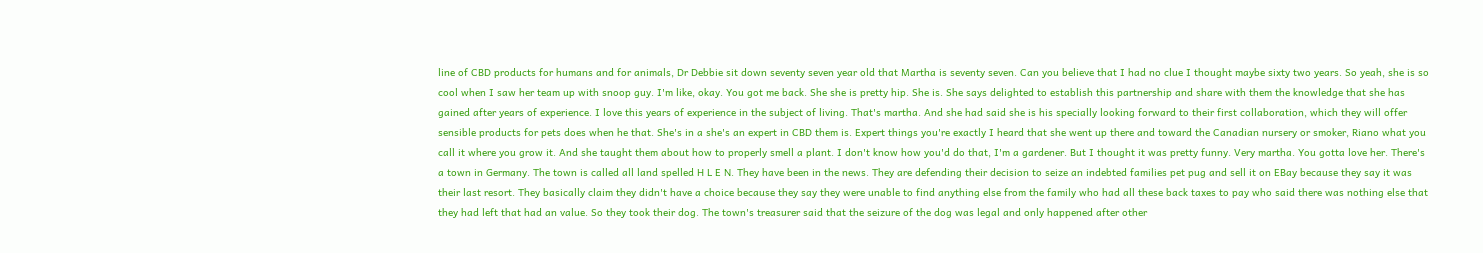line of CBD products for humans and for animals, Dr Debbie sit down seventy seven year old that Martha is seventy seven. Can you believe that I had no clue I thought maybe sixty two years. So yeah, she is so cool when I saw her team up with snoop guy. I'm like, okay. You got me back. She she is pretty hip. She is. She says delighted to establish this partnership and share with them the knowledge that she has gained after years of experience. I love this years of experience in the subject of living. That's martha. And she had said she is his specially looking forward to their first collaboration, which they will offer sensible products for pets does when he that. She's in a she's an expert in CBD them is. Expert things you're exactly I heard that she went up there and toward the Canadian nursery or smoker, Riano what you call it where you grow it. And she taught them about how to properly smell a plant. I don't know how you'd do that, I'm a gardener. But I thought it was pretty funny. Very martha. You gotta love her. There's a town in Germany. The town is called all land spelled H L E N. They have been in the news. They are defending their decision to seize an indebted families pet pug and sell it on EBay because they say it was their last resort. They basically claim they didn't have a choice because they say they were unable to find anything else from the family who had all these back taxes to pay who said there was nothing else that they had left that had an value. So they took their dog. The town's treasurer said that the seizure of the dog was legal and only happened after other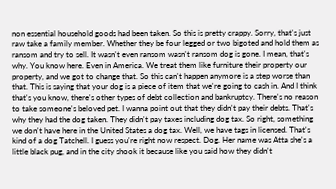non essential household goods had been taken. So this is pretty crappy. Sorry, that's just raw take a family member. Whether they be four legged or two bigoted and hold them as ransom and try to sell. It wasn't even ransom wasn't ransom dog is gone. I mean, that's why. You know here. Even in America. We treat them like furniture their property our property, and we got to change that. So this can't happen anymore is a step worse than that. This is saying that your dog is a piece of item that we're going to cash in. And I think that's you know, there's other types of debt collection and bankruptcy. There's no reason to take someone's beloved pet. I wanna point out that they didn't pay their debts. That's why they had the dog taken. They didn't pay taxes including dog tax. So right, something we don't have here in the United States a dog tax. Well, we have tags in licensed. That's kind of a dog Tatchell. I guess you're right now respect. Dog. Her name was Atta she's a little black pug, and in the city shook it because like you said how they didn't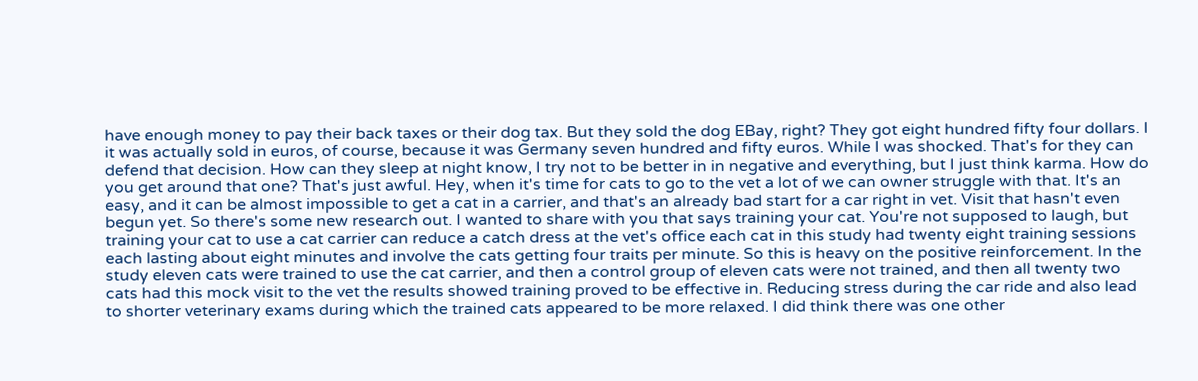have enough money to pay their back taxes or their dog tax. But they sold the dog EBay, right? They got eight hundred fifty four dollars. I it was actually sold in euros, of course, because it was Germany seven hundred and fifty euros. While I was shocked. That's for they can defend that decision. How can they sleep at night know, I try not to be better in in negative and everything, but I just think karma. How do you get around that one? That's just awful. Hey, when it's time for cats to go to the vet a lot of we can owner struggle with that. It's an easy, and it can be almost impossible to get a cat in a carrier, and that's an already bad start for a car right in vet. Visit that hasn't even begun yet. So there's some new research out. I wanted to share with you that says training your cat. You're not supposed to laugh, but training your cat to use a cat carrier can reduce a catch dress at the vet's office each cat in this study had twenty eight training sessions each lasting about eight minutes and involve the cats getting four traits per minute. So this is heavy on the positive reinforcement. In the study eleven cats were trained to use the cat carrier, and then a control group of eleven cats were not trained, and then all twenty two cats had this mock visit to the vet the results showed training proved to be effective in. Reducing stress during the car ride and also lead to shorter veterinary exams during which the trained cats appeared to be more relaxed. I did think there was one other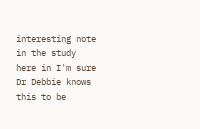interesting note in the study here in I'm sure Dr Debbie knows this to be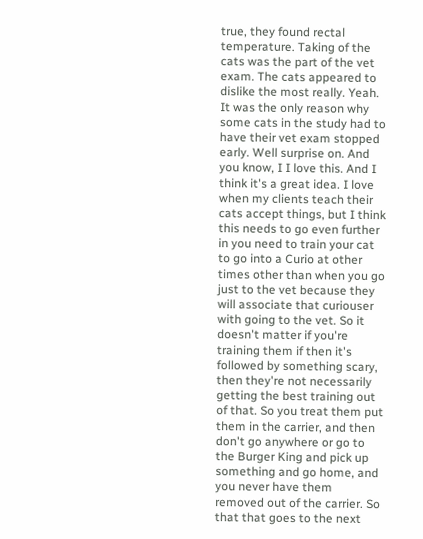true, they found rectal temperature. Taking of the cats was the part of the vet exam. The cats appeared to dislike the most really. Yeah. It was the only reason why some cats in the study had to have their vet exam stopped early. Well surprise on. And you know, I I love this. And I think it's a great idea. I love when my clients teach their cats accept things, but I think this needs to go even further in you need to train your cat to go into a Curio at other times other than when you go just to the vet because they will associate that curiouser with going to the vet. So it doesn't matter if you're training them if then it's followed by something scary, then they're not necessarily getting the best training out of that. So you treat them put them in the carrier, and then don't go anywhere or go to the Burger King and pick up something and go home, and you never have them removed out of the carrier. So that that goes to the next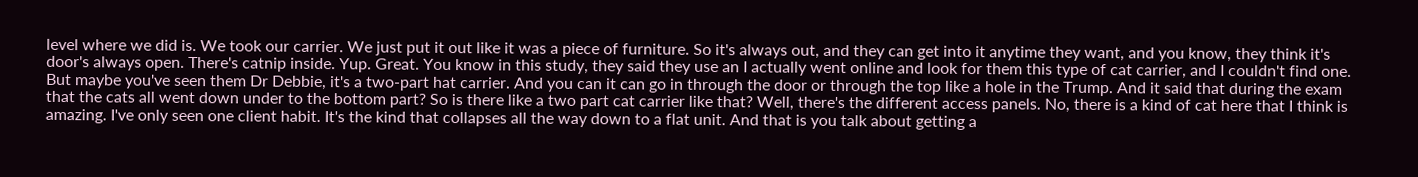level where we did is. We took our carrier. We just put it out like it was a piece of furniture. So it's always out, and they can get into it anytime they want, and you know, they think it's door's always open. There's catnip inside. Yup. Great. You know in this study, they said they use an I actually went online and look for them this type of cat carrier, and I couldn't find one. But maybe you've seen them Dr Debbie, it's a two-part hat carrier. And you can it can go in through the door or through the top like a hole in the Trump. And it said that during the exam that the cats all went down under to the bottom part? So is there like a two part cat carrier like that? Well, there's the different access panels. No, there is a kind of cat here that I think is amazing. I've only seen one client habit. It's the kind that collapses all the way down to a flat unit. And that is you talk about getting a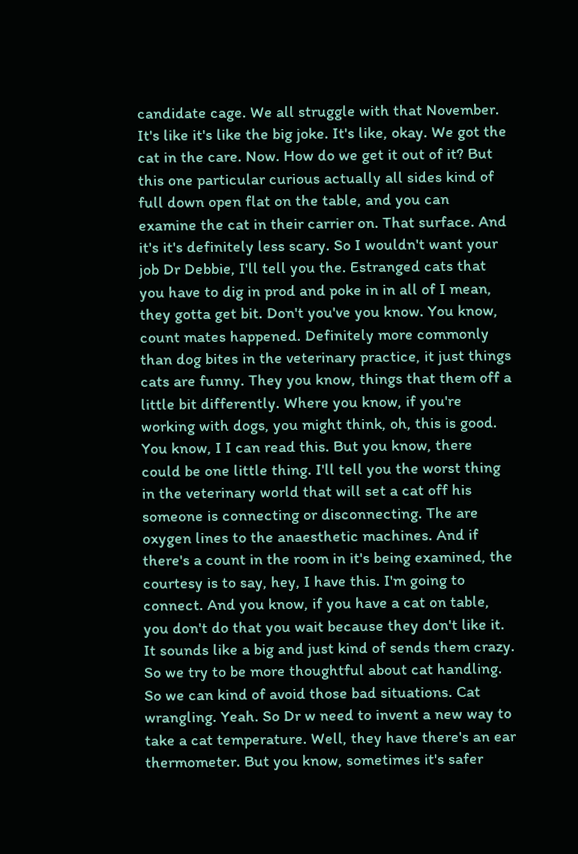candidate cage. We all struggle with that November. It's like it's like the big joke. It's like, okay. We got the cat in the care. Now. How do we get it out of it? But this one particular curious actually all sides kind of full down open flat on the table, and you can examine the cat in their carrier on. That surface. And it's it's definitely less scary. So I wouldn't want your job Dr Debbie, I'll tell you the. Estranged cats that you have to dig in prod and poke in in all of I mean, they gotta get bit. Don't you've you know. You know, count mates happened. Definitely more commonly than dog bites in the veterinary practice, it just things cats are funny. They you know, things that them off a little bit differently. Where you know, if you're working with dogs, you might think, oh, this is good. You know, I I can read this. But you know, there could be one little thing. I'll tell you the worst thing in the veterinary world that will set a cat off his someone is connecting or disconnecting. The are oxygen lines to the anaesthetic machines. And if there's a count in the room in it's being examined, the courtesy is to say, hey, I have this. I'm going to connect. And you know, if you have a cat on table, you don't do that you wait because they don't like it. It sounds like a big and just kind of sends them crazy. So we try to be more thoughtful about cat handling. So we can kind of avoid those bad situations. Cat wrangling. Yeah. So Dr w need to invent a new way to take a cat temperature. Well, they have there's an ear thermometer. But you know, sometimes it's safer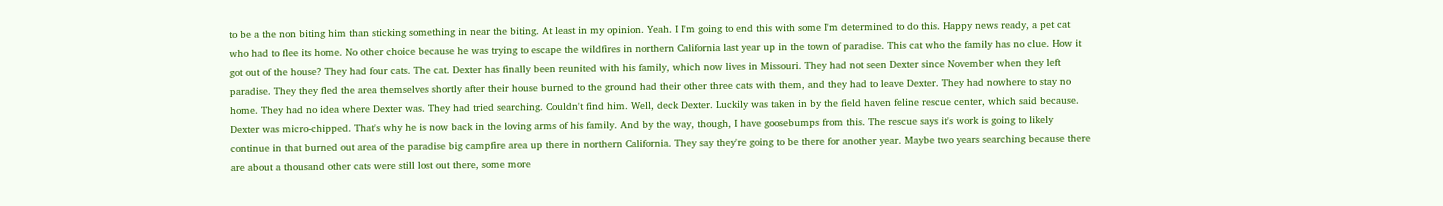to be a the non biting him than sticking something in near the biting. At least in my opinion. Yeah. I I'm going to end this with some I'm determined to do this. Happy news ready, a pet cat who had to flee its home. No other choice because he was trying to escape the wildfires in northern California last year up in the town of paradise. This cat who the family has no clue. How it got out of the house? They had four cats. The cat. Dexter has finally been reunited with his family, which now lives in Missouri. They had not seen Dexter since November when they left paradise. They they fled the area themselves shortly after their house burned to the ground had their other three cats with them, and they had to leave Dexter. They had nowhere to stay no home. They had no idea where Dexter was. They had tried searching. Couldn't find him. Well, deck Dexter. Luckily was taken in by the field haven feline rescue center, which said because. Dexter was micro-chipped. That's why he is now back in the loving arms of his family. And by the way, though, I have goosebumps from this. The rescue says it's work is going to likely continue in that burned out area of the paradise big campfire area up there in northern California. They say they're going to be there for another year. Maybe two years searching because there are about a thousand other cats were still lost out there, some more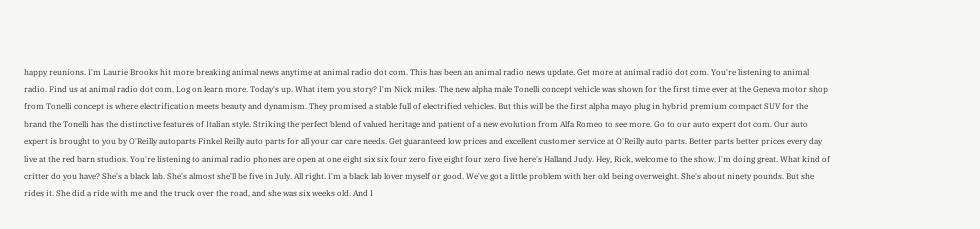happy reunions. I'm Laurie Brooks hit more breaking animal news anytime at animal radio dot com. This has been an animal radio news update. Get more at animal radio dot com. You're listening to animal radio. Find us at animal radio dot com. Log on learn more. Today's up. What item you story? I'm Nick miles. The new alpha male Tonelli concept vehicle was shown for the first time ever at the Geneva motor shop from Tonelli concept is where electrification meets beauty and dynamism. They promised a stable full of electrified vehicles. But this will be the first alpha mayo plug in hybrid premium compact SUV for the brand the Tonelli has the distinctive features of Italian style. Striking the perfect blend of valued heritage and patient of a new evolution from Alfa Romeo to see more. Go to our auto expert dot com. Our auto expert is brought to you by O'Reilly autoparts Finkel Reilly auto parts for all your car care needs. Get guaranteed low prices and excellent customer service at O'Reilly auto parts. Better parts better prices every day live at the red barn studios. You're listening to animal radio phones are open at one eight six six four zero five eight four zero five here's Halland Judy. Hey, Rick, welcome to the show. I'm doing great. What kind of critter do you have? She's a black lab. She's almost she'll be five in July. All right. I'm a black lab lover myself or good. We've got a little problem with her old being overweight. She's about ninety pounds. But she rides it. She did a ride with me and the truck over the road, and she was six weeks old. And I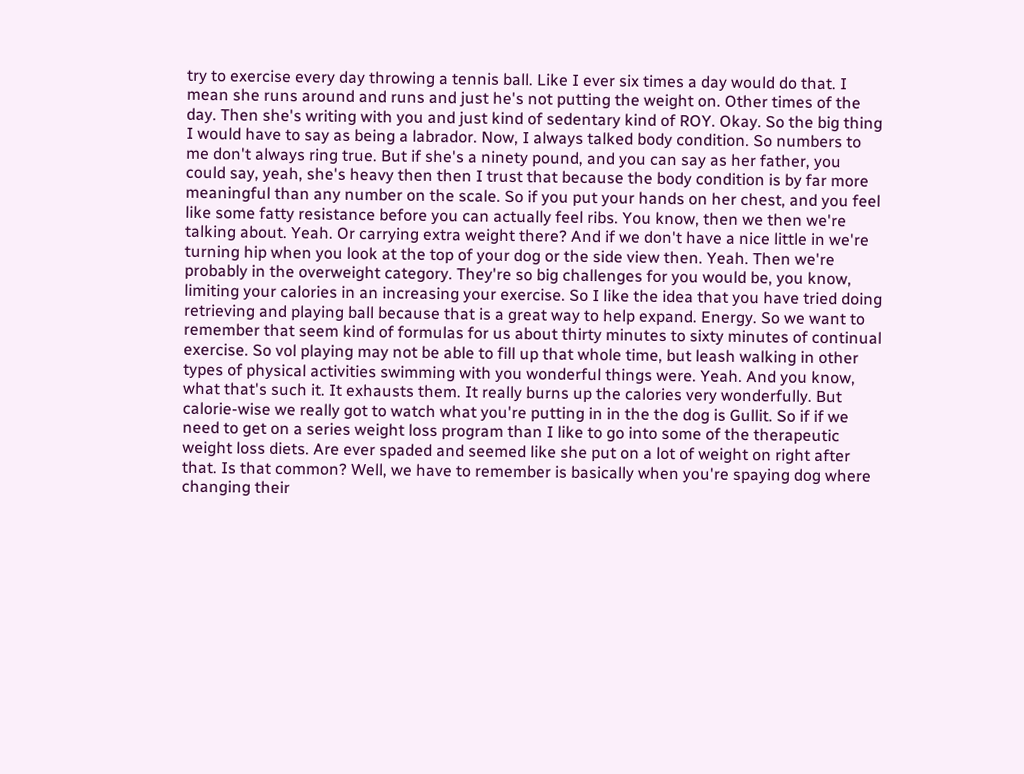try to exercise every day throwing a tennis ball. Like I ever six times a day would do that. I mean she runs around and runs and just he's not putting the weight on. Other times of the day. Then she's writing with you and just kind of sedentary kind of ROY. Okay. So the big thing I would have to say as being a labrador. Now, I always talked body condition. So numbers to me don't always ring true. But if she's a ninety pound, and you can say as her father, you could say, yeah, she's heavy then then I trust that because the body condition is by far more meaningful than any number on the scale. So if you put your hands on her chest, and you feel like some fatty resistance before you can actually feel ribs. You know, then we then we're talking about. Yeah. Or carrying extra weight there? And if we don't have a nice little in we're turning hip when you look at the top of your dog or the side view then. Yeah. Then we're probably in the overweight category. They're so big challenges for you would be, you know, limiting your calories in an increasing your exercise. So I like the idea that you have tried doing retrieving and playing ball because that is a great way to help expand. Energy. So we want to remember that seem kind of formulas for us about thirty minutes to sixty minutes of continual exercise. So vol playing may not be able to fill up that whole time, but leash walking in other types of physical activities swimming with you wonderful things were. Yeah. And you know, what that's such it. It exhausts them. It really burns up the calories very wonderfully. But calorie-wise we really got to watch what you're putting in in the the dog is Gullit. So if if we need to get on a series weight loss program than I like to go into some of the therapeutic weight loss diets. Are ever spaded and seemed like she put on a lot of weight on right after that. Is that common? Well, we have to remember is basically when you're spaying dog where changing their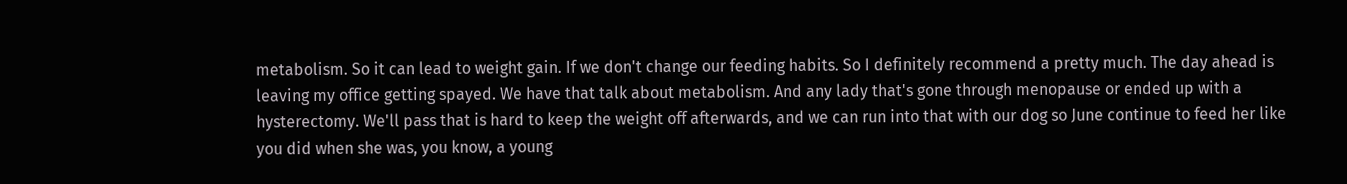metabolism. So it can lead to weight gain. If we don't change our feeding habits. So I definitely recommend a pretty much. The day ahead is leaving my office getting spayed. We have that talk about metabolism. And any lady that's gone through menopause or ended up with a hysterectomy. We'll pass that is hard to keep the weight off afterwards, and we can run into that with our dog so June continue to feed her like you did when she was, you know, a young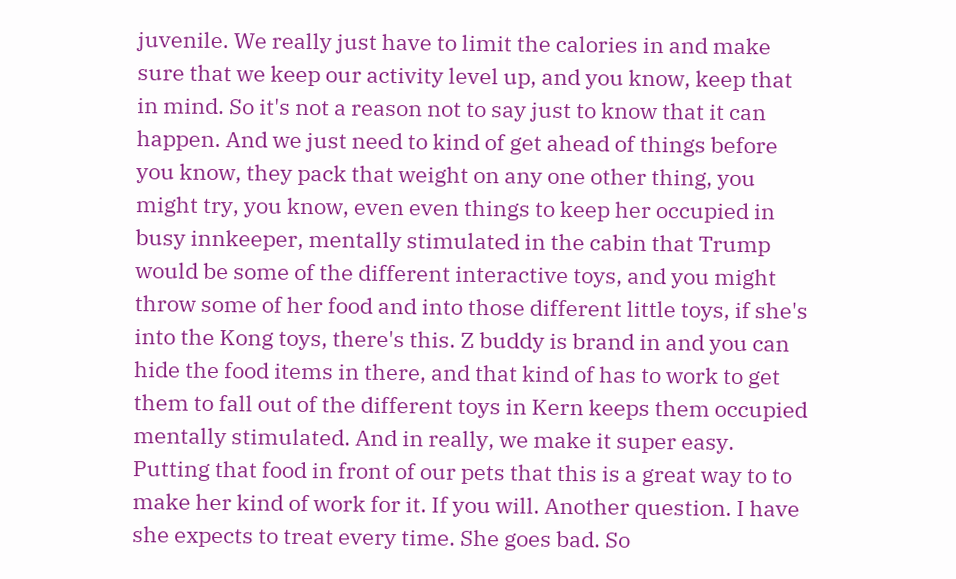juvenile. We really just have to limit the calories in and make sure that we keep our activity level up, and you know, keep that in mind. So it's not a reason not to say just to know that it can happen. And we just need to kind of get ahead of things before you know, they pack that weight on any one other thing, you might try, you know, even even things to keep her occupied in busy innkeeper, mentally stimulated in the cabin that Trump would be some of the different interactive toys, and you might throw some of her food and into those different little toys, if she's into the Kong toys, there's this. Z buddy is brand in and you can hide the food items in there, and that kind of has to work to get them to fall out of the different toys in Kern keeps them occupied mentally stimulated. And in really, we make it super easy. Putting that food in front of our pets that this is a great way to to make her kind of work for it. If you will. Another question. I have she expects to treat every time. She goes bad. So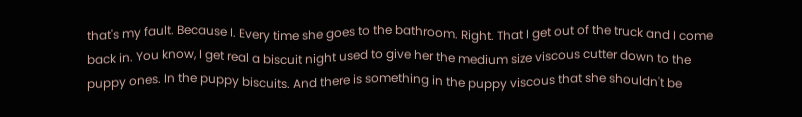that's my fault. Because I. Every time she goes to the bathroom. Right. That I get out of the truck and I come back in. You know, I get real a biscuit night used to give her the medium size viscous cutter down to the puppy ones. In the puppy biscuits. And there is something in the puppy viscous that she shouldn't be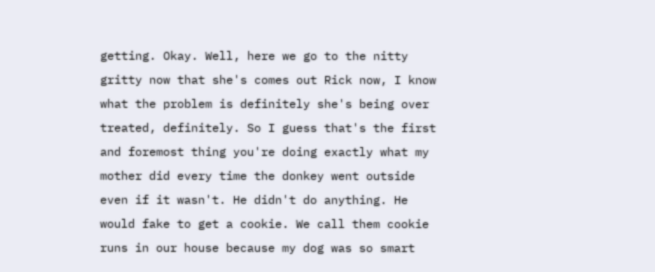getting. Okay. Well, here we go to the nitty gritty now that she's comes out Rick now, I know what the problem is definitely she's being over treated, definitely. So I guess that's the first and foremost thing you're doing exactly what my mother did every time the donkey went outside even if it wasn't. He didn't do anything. He would fake to get a cookie. We call them cookie runs in our house because my dog was so smart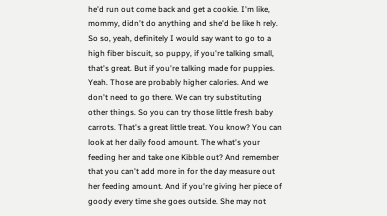he'd run out come back and get a cookie. I'm like, mommy, didn't do anything and she'd be like h rely. So so, yeah, definitely I would say want to go to a high fiber biscuit, so puppy, if you're talking small, that's great. But if you're talking made for puppies. Yeah. Those are probably higher calories. And we don't need to go there. We can try substituting other things. So you can try those little fresh baby carrots. That's a great little treat. You know? You can look at her daily food amount. The what's your feeding her and take one Kibble out? And remember that you can't add more in for the day measure out her feeding amount. And if you're giving her piece of goody every time she goes outside. She may not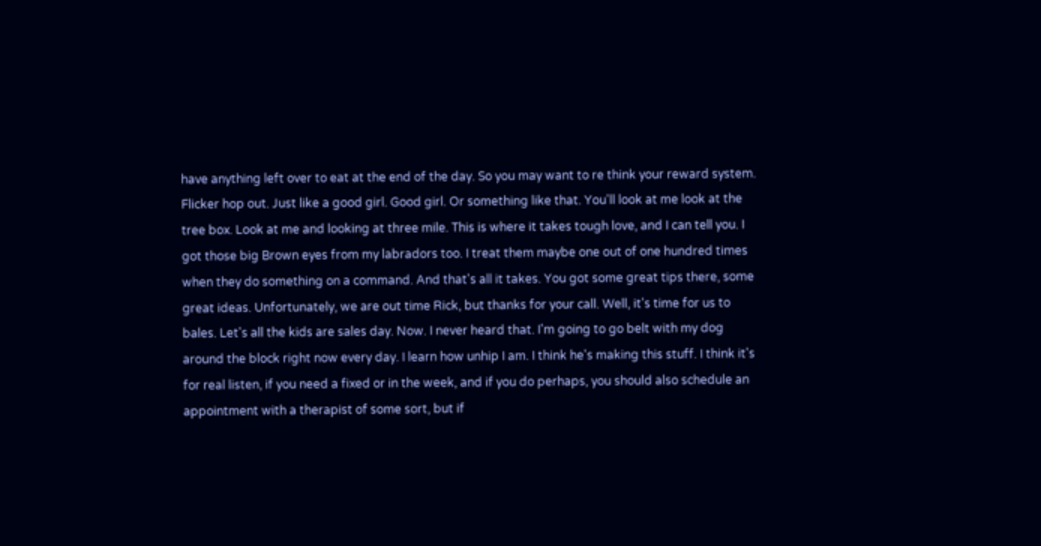have anything left over to eat at the end of the day. So you may want to re think your reward system. Flicker hop out. Just like a good girl. Good girl. Or something like that. You'll look at me look at the tree box. Look at me and looking at three mile. This is where it takes tough love, and I can tell you. I got those big Brown eyes from my labradors too. I treat them maybe one out of one hundred times when they do something on a command. And that's all it takes. You got some great tips there, some great ideas. Unfortunately, we are out time Rick, but thanks for your call. Well, it's time for us to bales. Let's all the kids are sales day. Now. I never heard that. I'm going to go belt with my dog around the block right now every day. I learn how unhip I am. I think he's making this stuff. I think it's for real listen, if you need a fixed or in the week, and if you do perhaps, you should also schedule an appointment with a therapist of some sort, but if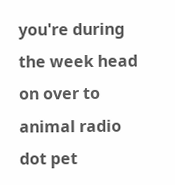you're during the week head on over to animal radio dot pet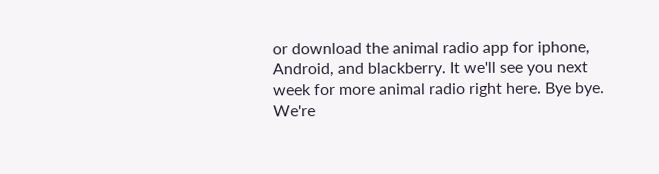or download the animal radio app for iphone, Android, and blackberry. It we'll see you next week for more animal radio right here. Bye bye. We're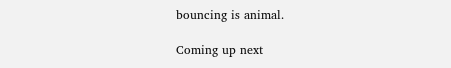bouncing is animal.

Coming up next